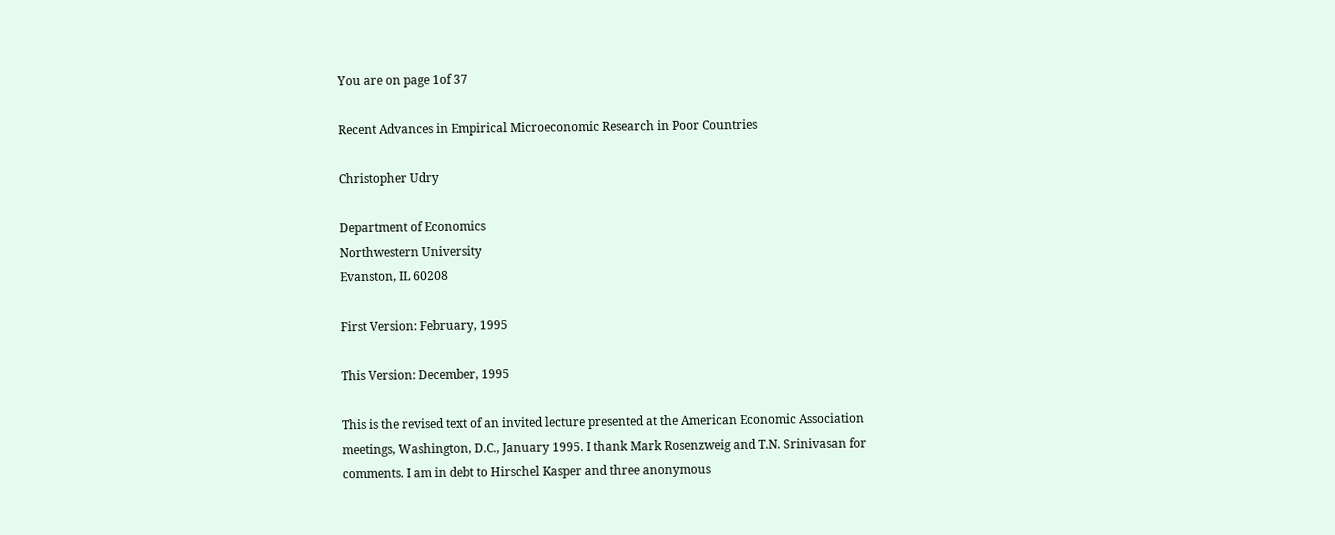You are on page 1of 37

Recent Advances in Empirical Microeconomic Research in Poor Countries

Christopher Udry

Department of Economics
Northwestern University
Evanston, IL 60208

First Version: February, 1995

This Version: December, 1995

This is the revised text of an invited lecture presented at the American Economic Association
meetings, Washington, D.C., January 1995. I thank Mark Rosenzweig and T.N. Srinivasan for
comments. I am in debt to Hirschel Kasper and three anonymous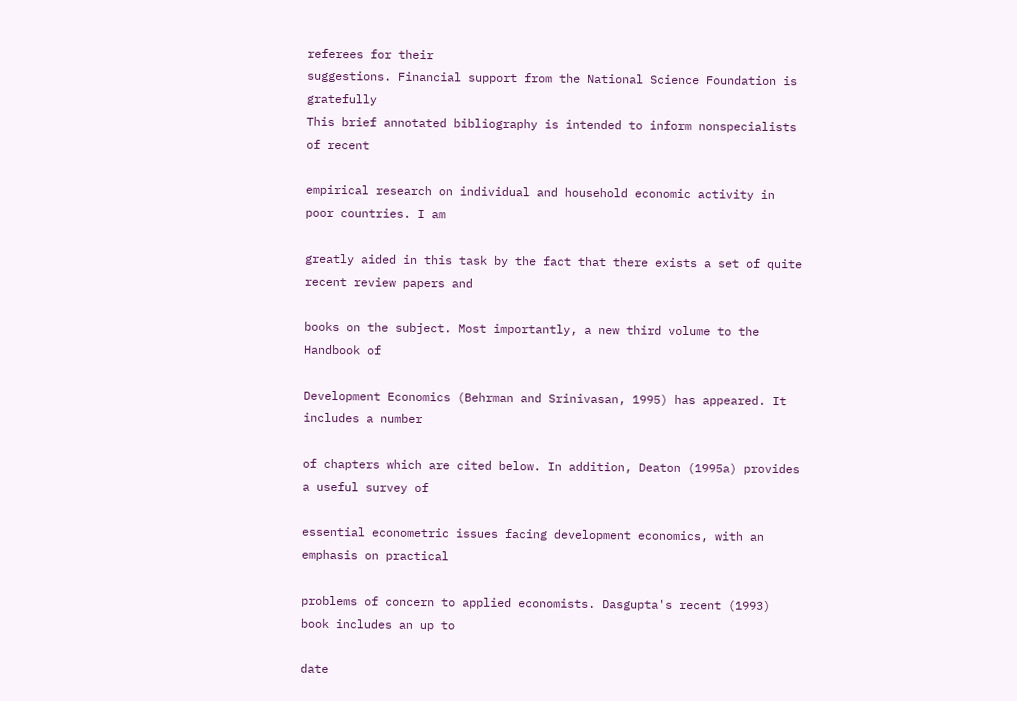referees for their
suggestions. Financial support from the National Science Foundation is gratefully
This brief annotated bibliography is intended to inform nonspecialists of recent

empirical research on individual and household economic activity in poor countries. I am

greatly aided in this task by the fact that there exists a set of quite recent review papers and

books on the subject. Most importantly, a new third volume to the Handbook of

Development Economics (Behrman and Srinivasan, 1995) has appeared. It includes a number

of chapters which are cited below. In addition, Deaton (1995a) provides a useful survey of

essential econometric issues facing development economics, with an emphasis on practical

problems of concern to applied economists. Dasgupta's recent (1993) book includes an up to

date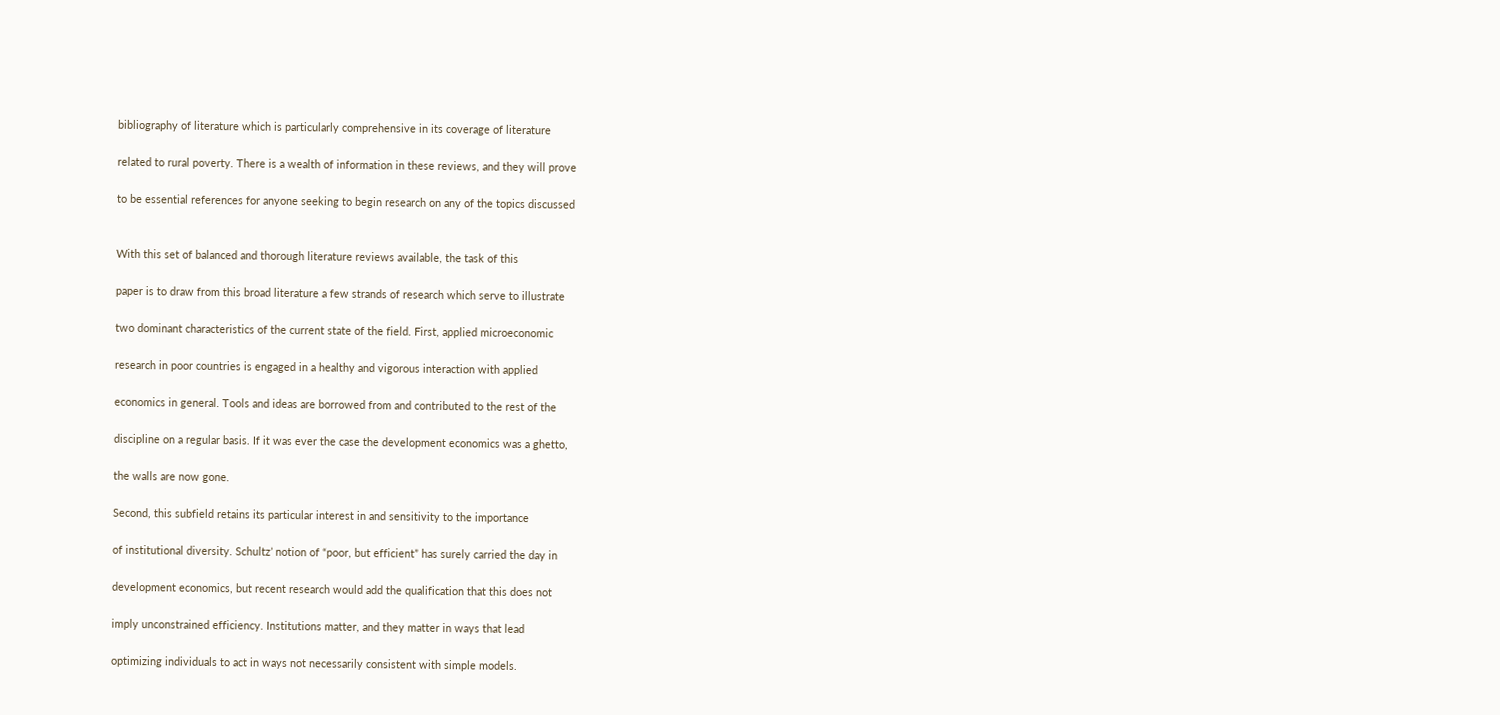bibliography of literature which is particularly comprehensive in its coverage of literature

related to rural poverty. There is a wealth of information in these reviews, and they will prove

to be essential references for anyone seeking to begin research on any of the topics discussed


With this set of balanced and thorough literature reviews available, the task of this

paper is to draw from this broad literature a few strands of research which serve to illustrate

two dominant characteristics of the current state of the field. First, applied microeconomic

research in poor countries is engaged in a healthy and vigorous interaction with applied

economics in general. Tools and ideas are borrowed from and contributed to the rest of the

discipline on a regular basis. If it was ever the case the development economics was a ghetto,

the walls are now gone.

Second, this subfield retains its particular interest in and sensitivity to the importance

of institutional diversity. Schultz’ notion of “poor, but efficient” has surely carried the day in

development economics, but recent research would add the qualification that this does not

imply unconstrained efficiency. Institutions matter, and they matter in ways that lead

optimizing individuals to act in ways not necessarily consistent with simple models.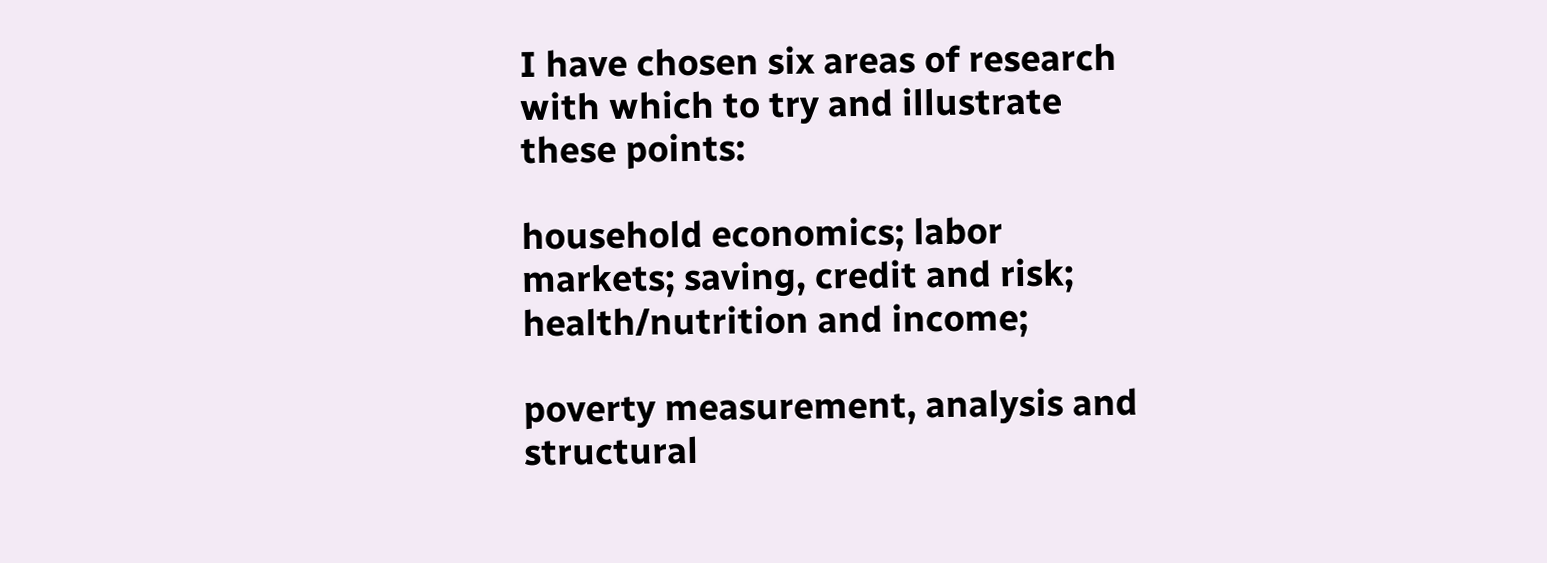I have chosen six areas of research with which to try and illustrate these points:

household economics; labor markets; saving, credit and risk; health/nutrition and income;

poverty measurement, analysis and structural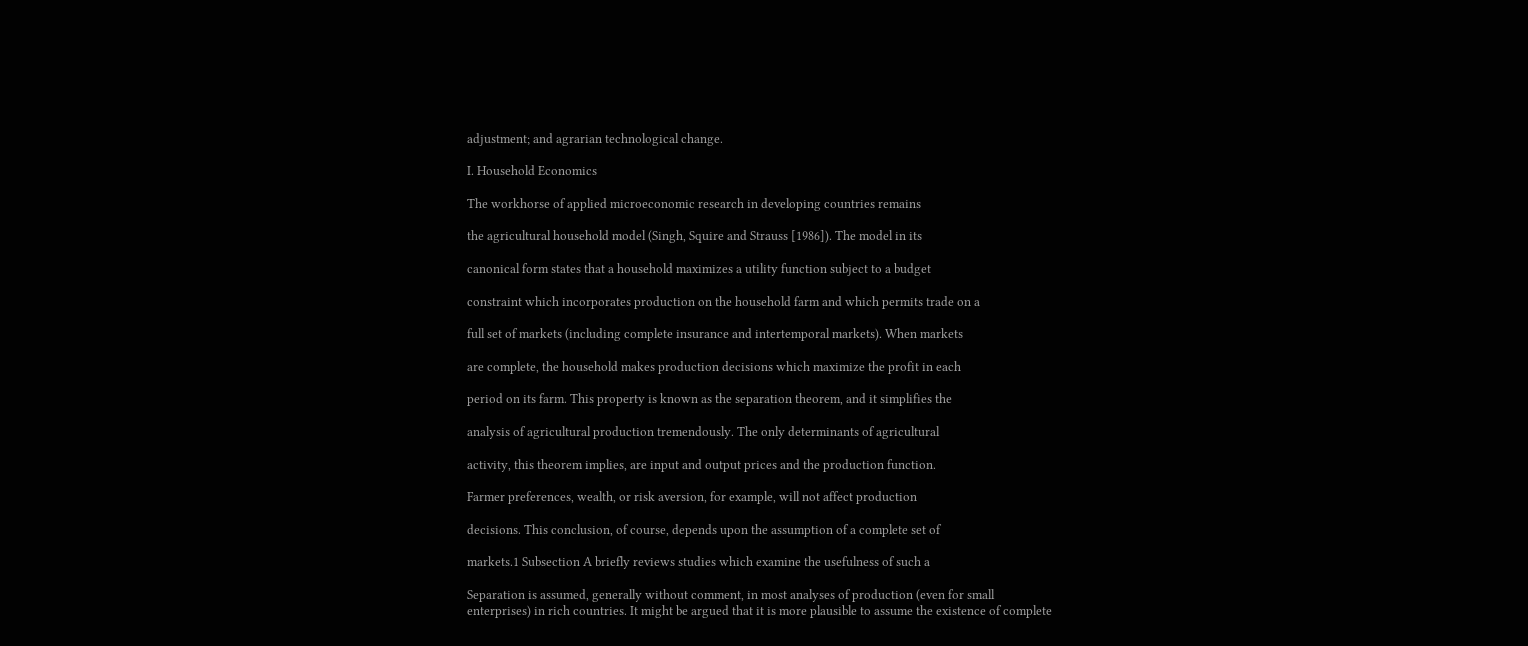adjustment; and agrarian technological change.

I. Household Economics

The workhorse of applied microeconomic research in developing countries remains

the agricultural household model (Singh, Squire and Strauss [1986]). The model in its

canonical form states that a household maximizes a utility function subject to a budget

constraint which incorporates production on the household farm and which permits trade on a

full set of markets (including complete insurance and intertemporal markets). When markets

are complete, the household makes production decisions which maximize the profit in each

period on its farm. This property is known as the separation theorem, and it simplifies the

analysis of agricultural production tremendously. The only determinants of agricultural

activity, this theorem implies, are input and output prices and the production function.

Farmer preferences, wealth, or risk aversion, for example, will not affect production

decisions. This conclusion, of course, depends upon the assumption of a complete set of

markets.1 Subsection A briefly reviews studies which examine the usefulness of such a

Separation is assumed, generally without comment, in most analyses of production (even for small
enterprises) in rich countries. It might be argued that it is more plausible to assume the existence of complete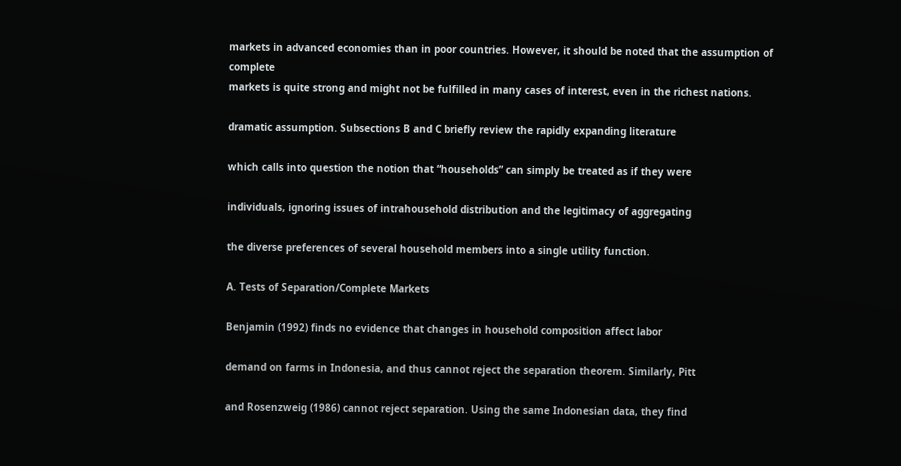markets in advanced economies than in poor countries. However, it should be noted that the assumption of complete
markets is quite strong and might not be fulfilled in many cases of interest, even in the richest nations.

dramatic assumption. Subsections B and C briefly review the rapidly expanding literature

which calls into question the notion that “households” can simply be treated as if they were

individuals, ignoring issues of intrahousehold distribution and the legitimacy of aggregating

the diverse preferences of several household members into a single utility function.

A. Tests of Separation/Complete Markets

Benjamin (1992) finds no evidence that changes in household composition affect labor

demand on farms in Indonesia, and thus cannot reject the separation theorem. Similarly, Pitt

and Rosenzweig (1986) cannot reject separation. Using the same Indonesian data, they find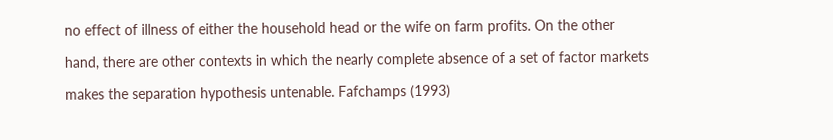no effect of illness of either the household head or the wife on farm profits. On the other

hand, there are other contexts in which the nearly complete absence of a set of factor markets

makes the separation hypothesis untenable. Fafchamps (1993)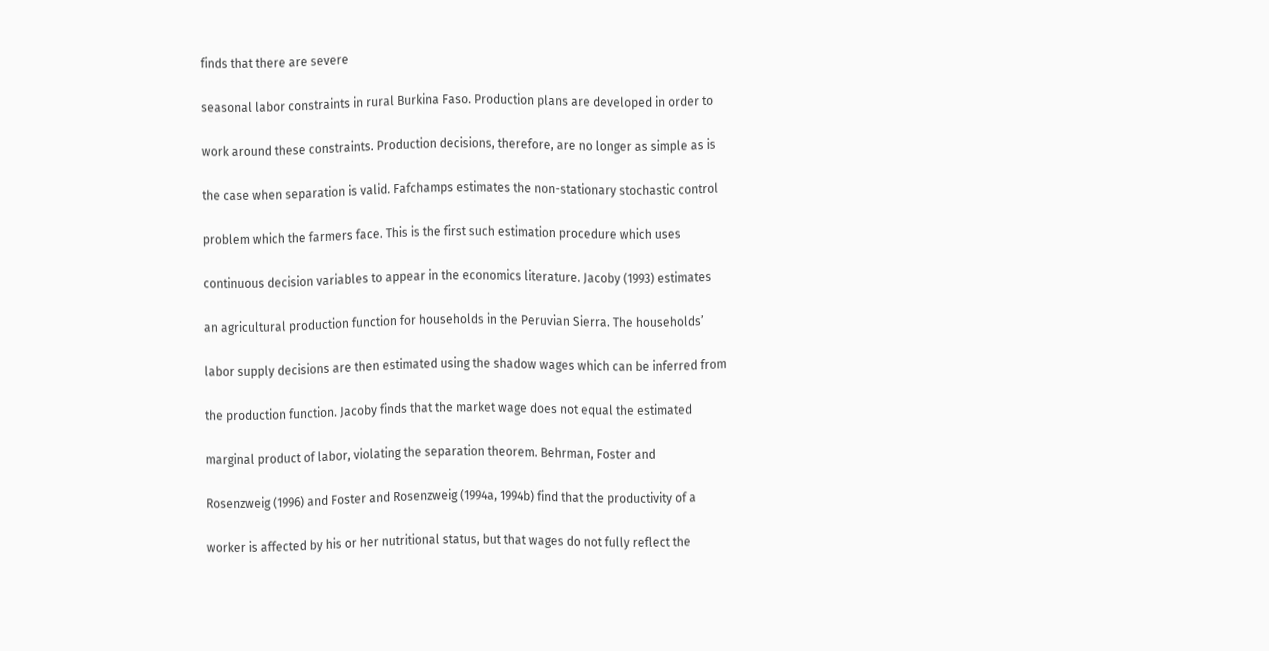finds that there are severe

seasonal labor constraints in rural Burkina Faso. Production plans are developed in order to

work around these constraints. Production decisions, therefore, are no longer as simple as is

the case when separation is valid. Fafchamps estimates the non-stationary stochastic control

problem which the farmers face. This is the first such estimation procedure which uses

continuous decision variables to appear in the economics literature. Jacoby (1993) estimates

an agricultural production function for households in the Peruvian Sierra. The households’

labor supply decisions are then estimated using the shadow wages which can be inferred from

the production function. Jacoby finds that the market wage does not equal the estimated

marginal product of labor, violating the separation theorem. Behrman, Foster and

Rosenzweig (1996) and Foster and Rosenzweig (1994a, 1994b) find that the productivity of a

worker is affected by his or her nutritional status, but that wages do not fully reflect the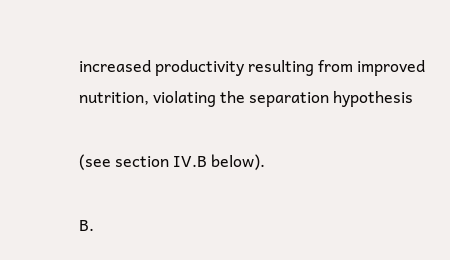increased productivity resulting from improved nutrition, violating the separation hypothesis

(see section IV.B below).

B.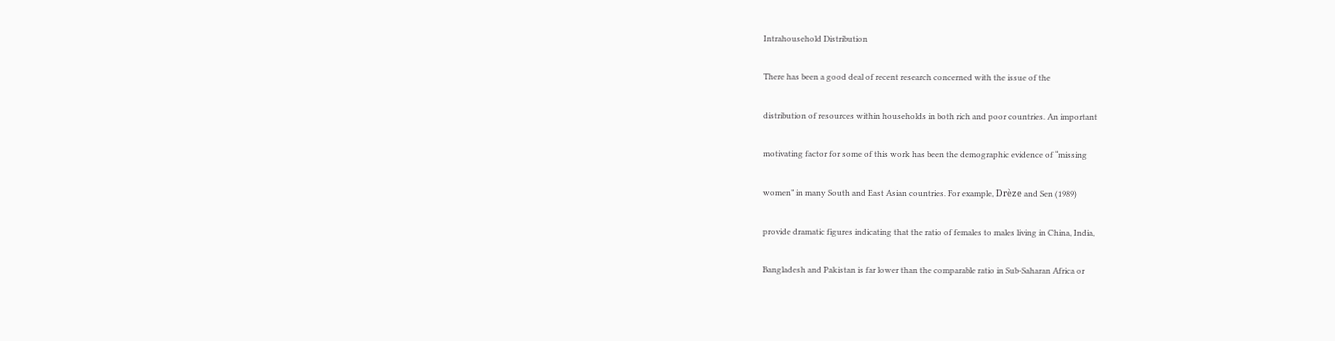Intrahousehold Distribution

There has been a good deal of recent research concerned with the issue of the

distribution of resources within households in both rich and poor countries. An important

motivating factor for some of this work has been the demographic evidence of “missing

women” in many South and East Asian countries. For example, Drèze and Sen (1989)

provide dramatic figures indicating that the ratio of females to males living in China, India,

Bangladesh and Pakistan is far lower than the comparable ratio in Sub-Saharan Africa or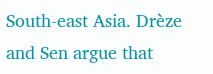South-east Asia. Drèze and Sen argue that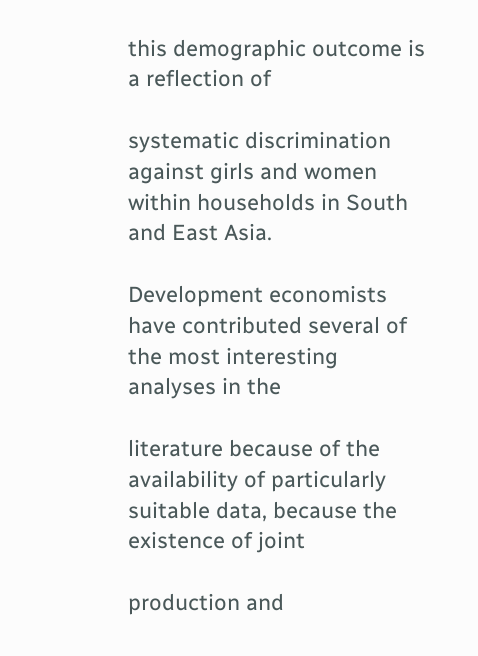this demographic outcome is a reflection of

systematic discrimination against girls and women within households in South and East Asia.

Development economists have contributed several of the most interesting analyses in the

literature because of the availability of particularly suitable data, because the existence of joint

production and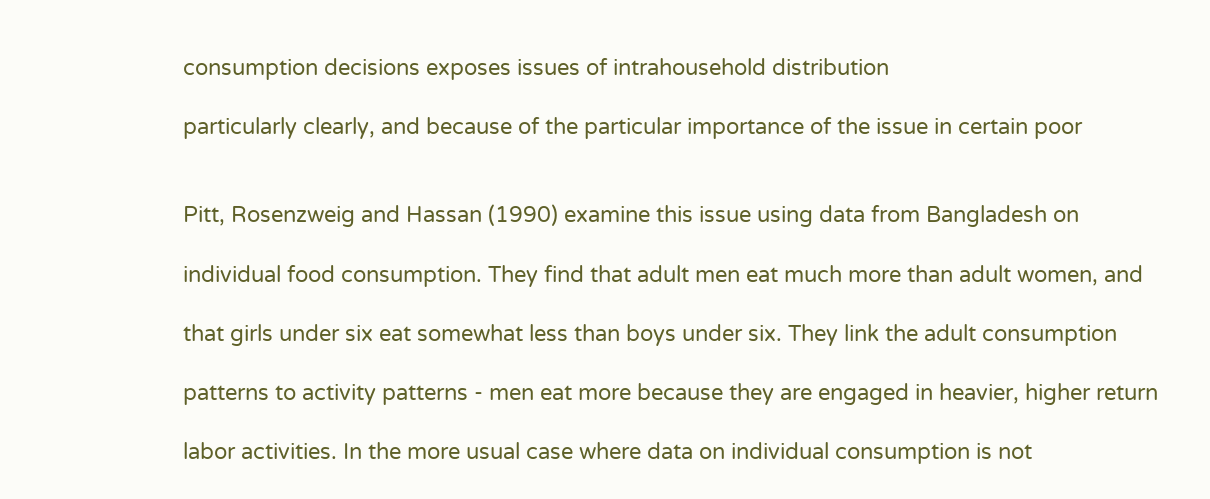consumption decisions exposes issues of intrahousehold distribution

particularly clearly, and because of the particular importance of the issue in certain poor


Pitt, Rosenzweig and Hassan (1990) examine this issue using data from Bangladesh on

individual food consumption. They find that adult men eat much more than adult women, and

that girls under six eat somewhat less than boys under six. They link the adult consumption

patterns to activity patterns - men eat more because they are engaged in heavier, higher return

labor activities. In the more usual case where data on individual consumption is not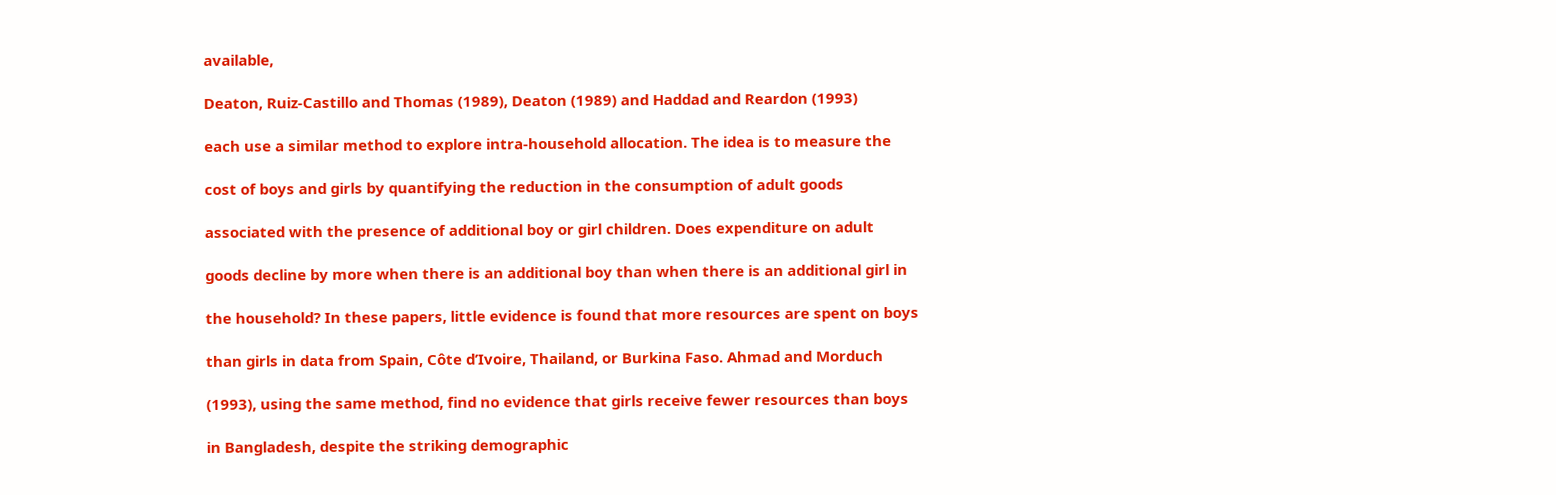available,

Deaton, Ruiz-Castillo and Thomas (1989), Deaton (1989) and Haddad and Reardon (1993)

each use a similar method to explore intra-household allocation. The idea is to measure the

cost of boys and girls by quantifying the reduction in the consumption of adult goods

associated with the presence of additional boy or girl children. Does expenditure on adult

goods decline by more when there is an additional boy than when there is an additional girl in

the household? In these papers, little evidence is found that more resources are spent on boys

than girls in data from Spain, Côte d’Ivoire, Thailand, or Burkina Faso. Ahmad and Morduch

(1993), using the same method, find no evidence that girls receive fewer resources than boys

in Bangladesh, despite the striking demographic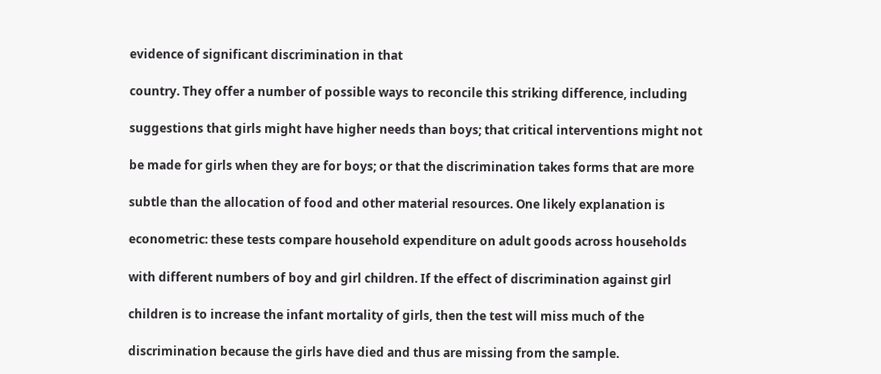evidence of significant discrimination in that

country. They offer a number of possible ways to reconcile this striking difference, including

suggestions that girls might have higher needs than boys; that critical interventions might not

be made for girls when they are for boys; or that the discrimination takes forms that are more

subtle than the allocation of food and other material resources. One likely explanation is

econometric: these tests compare household expenditure on adult goods across households

with different numbers of boy and girl children. If the effect of discrimination against girl

children is to increase the infant mortality of girls, then the test will miss much of the

discrimination because the girls have died and thus are missing from the sample.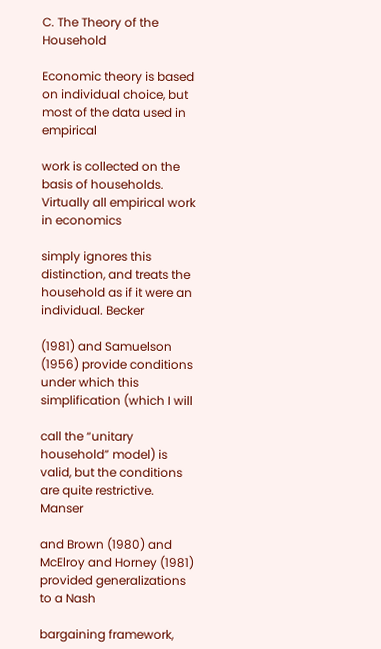C. The Theory of the Household

Economic theory is based on individual choice, but most of the data used in empirical

work is collected on the basis of households. Virtually all empirical work in economics

simply ignores this distinction, and treats the household as if it were an individual. Becker

(1981) and Samuelson (1956) provide conditions under which this simplification (which I will

call the “unitary household” model) is valid, but the conditions are quite restrictive. Manser

and Brown (1980) and McElroy and Horney (1981) provided generalizations to a Nash

bargaining framework,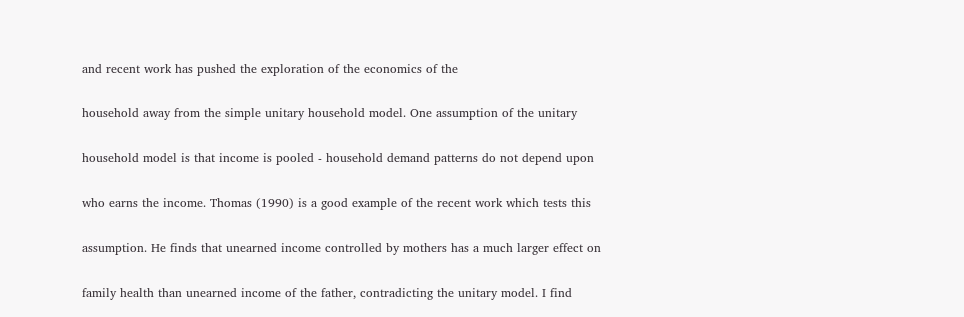and recent work has pushed the exploration of the economics of the

household away from the simple unitary household model. One assumption of the unitary

household model is that income is pooled - household demand patterns do not depend upon

who earns the income. Thomas (1990) is a good example of the recent work which tests this

assumption. He finds that unearned income controlled by mothers has a much larger effect on

family health than unearned income of the father, contradicting the unitary model. I find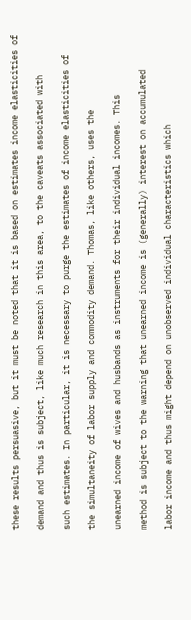these results persuasive, but it must be noted that it is based on estimates income elasticities of

demand and thus is subject, like much research in this area, to the caveats associated with

such estimates. In particular, it is necessary to purge the estimates of income elasticities of

the simultaneity of labor supply and commodity demand. Thomas, like others, uses the

unearned income of wives and husbands as instruments for their individual incomes. This

method is subject to the warning that unearned income is (generally) interest on accumulated

labor income and thus might depend on unobserved individual characteristics which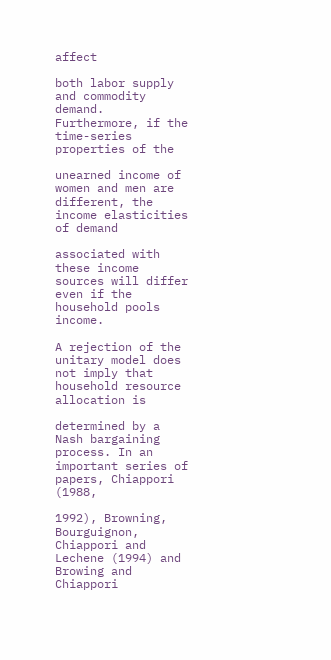affect

both labor supply and commodity demand. Furthermore, if the time-series properties of the

unearned income of women and men are different, the income elasticities of demand

associated with these income sources will differ even if the household pools income.

A rejection of the unitary model does not imply that household resource allocation is

determined by a Nash bargaining process. In an important series of papers, Chiappori (1988,

1992), Browning, Bourguignon, Chiappori and Lechene (1994) and Browing and Chiappori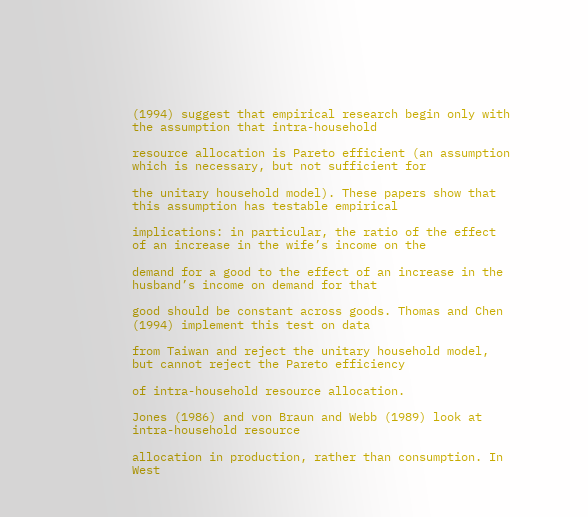(1994) suggest that empirical research begin only with the assumption that intra-household

resource allocation is Pareto efficient (an assumption which is necessary, but not sufficient for

the unitary household model). These papers show that this assumption has testable empirical

implications: in particular, the ratio of the effect of an increase in the wife’s income on the

demand for a good to the effect of an increase in the husband’s income on demand for that

good should be constant across goods. Thomas and Chen (1994) implement this test on data

from Taiwan and reject the unitary household model, but cannot reject the Pareto efficiency

of intra-household resource allocation.

Jones (1986) and von Braun and Webb (1989) look at intra-household resource

allocation in production, rather than consumption. In West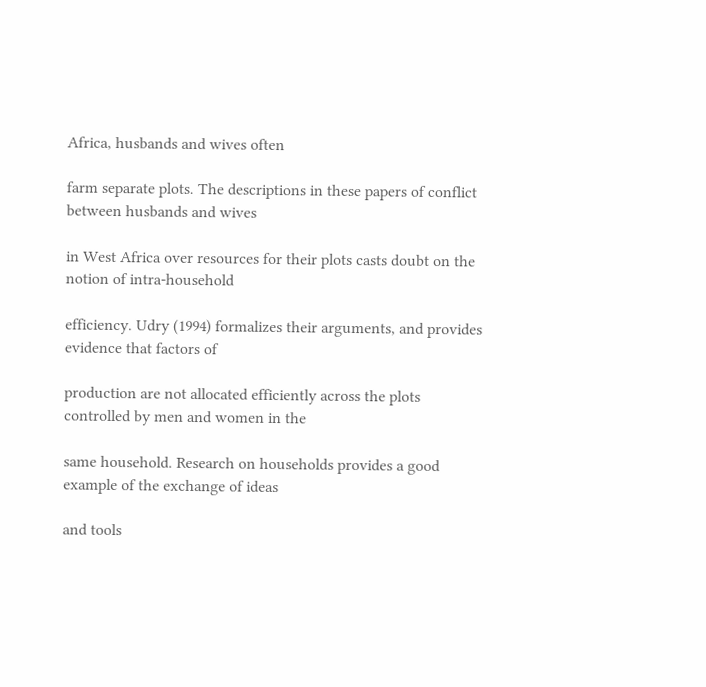Africa, husbands and wives often

farm separate plots. The descriptions in these papers of conflict between husbands and wives

in West Africa over resources for their plots casts doubt on the notion of intra-household

efficiency. Udry (1994) formalizes their arguments, and provides evidence that factors of

production are not allocated efficiently across the plots controlled by men and women in the

same household. Research on households provides a good example of the exchange of ideas

and tools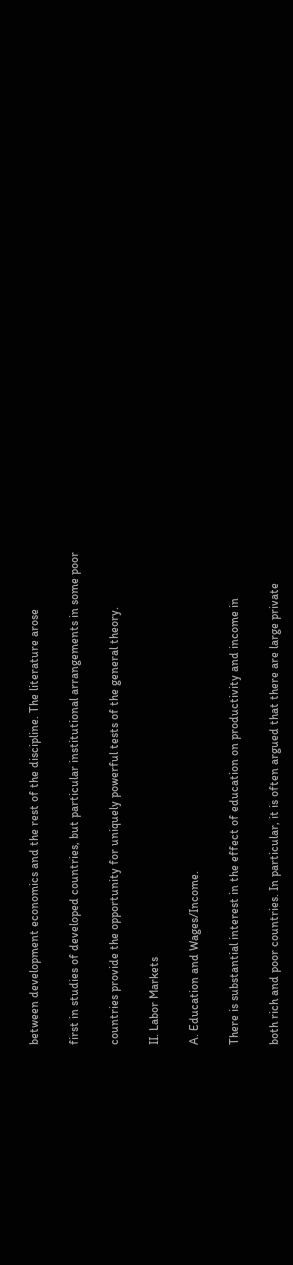between development economics and the rest of the discipline. The literature arose

first in studies of developed countries, but particular institutional arrangements in some poor

countries provide the opportunity for uniquely powerful tests of the general theory.

II. Labor Markets

A. Education and Wages/Income.

There is substantial interest in the effect of education on productivity and income in

both rich and poor countries. In particular, it is often argued that there are large private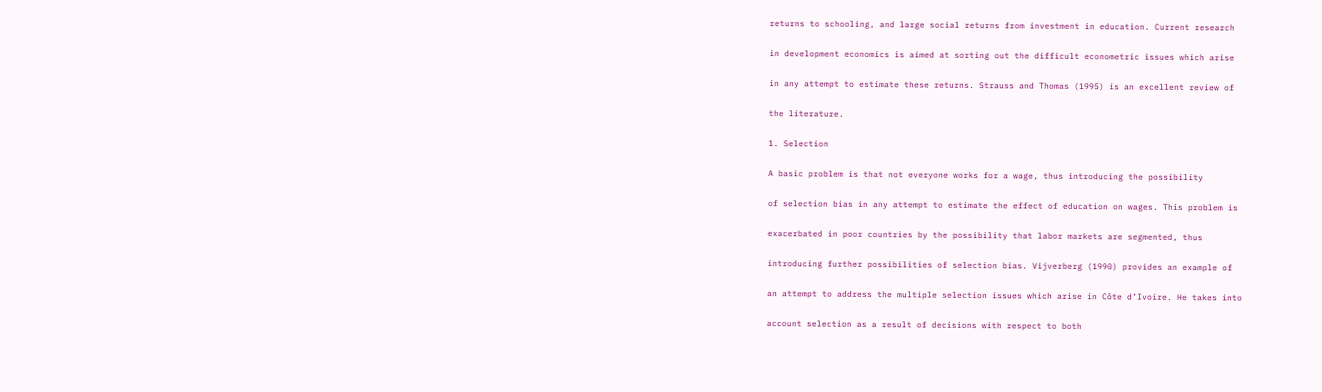returns to schooling, and large social returns from investment in education. Current research

in development economics is aimed at sorting out the difficult econometric issues which arise

in any attempt to estimate these returns. Strauss and Thomas (1995) is an excellent review of

the literature.

1. Selection

A basic problem is that not everyone works for a wage, thus introducing the possibility

of selection bias in any attempt to estimate the effect of education on wages. This problem is

exacerbated in poor countries by the possibility that labor markets are segmented, thus

introducing further possibilities of selection bias. Vijverberg (1990) provides an example of

an attempt to address the multiple selection issues which arise in Côte d’Ivoire. He takes into

account selection as a result of decisions with respect to both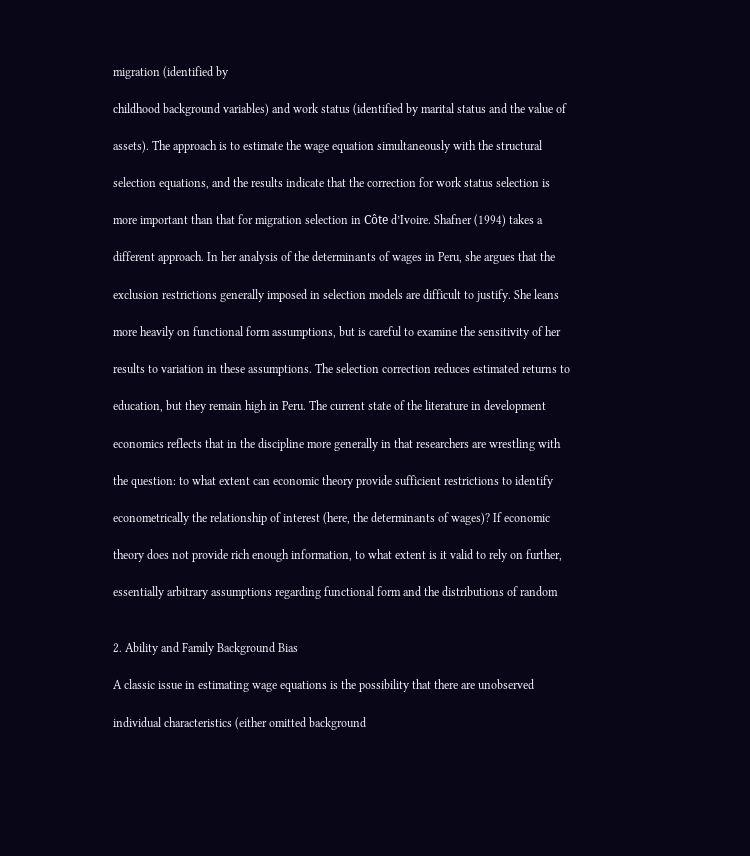migration (identified by

childhood background variables) and work status (identified by marital status and the value of

assets). The approach is to estimate the wage equation simultaneously with the structural

selection equations, and the results indicate that the correction for work status selection is

more important than that for migration selection in Côte d’Ivoire. Shafner (1994) takes a

different approach. In her analysis of the determinants of wages in Peru, she argues that the

exclusion restrictions generally imposed in selection models are difficult to justify. She leans

more heavily on functional form assumptions, but is careful to examine the sensitivity of her

results to variation in these assumptions. The selection correction reduces estimated returns to

education, but they remain high in Peru. The current state of the literature in development

economics reflects that in the discipline more generally in that researchers are wrestling with

the question: to what extent can economic theory provide sufficient restrictions to identify

econometrically the relationship of interest (here, the determinants of wages)? If economic

theory does not provide rich enough information, to what extent is it valid to rely on further,

essentially arbitrary assumptions regarding functional form and the distributions of random


2. Ability and Family Background Bias

A classic issue in estimating wage equations is the possibility that there are unobserved

individual characteristics (either omitted background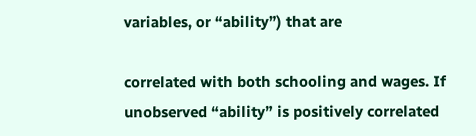variables, or “ability”) that are

correlated with both schooling and wages. If unobserved “ability” is positively correlated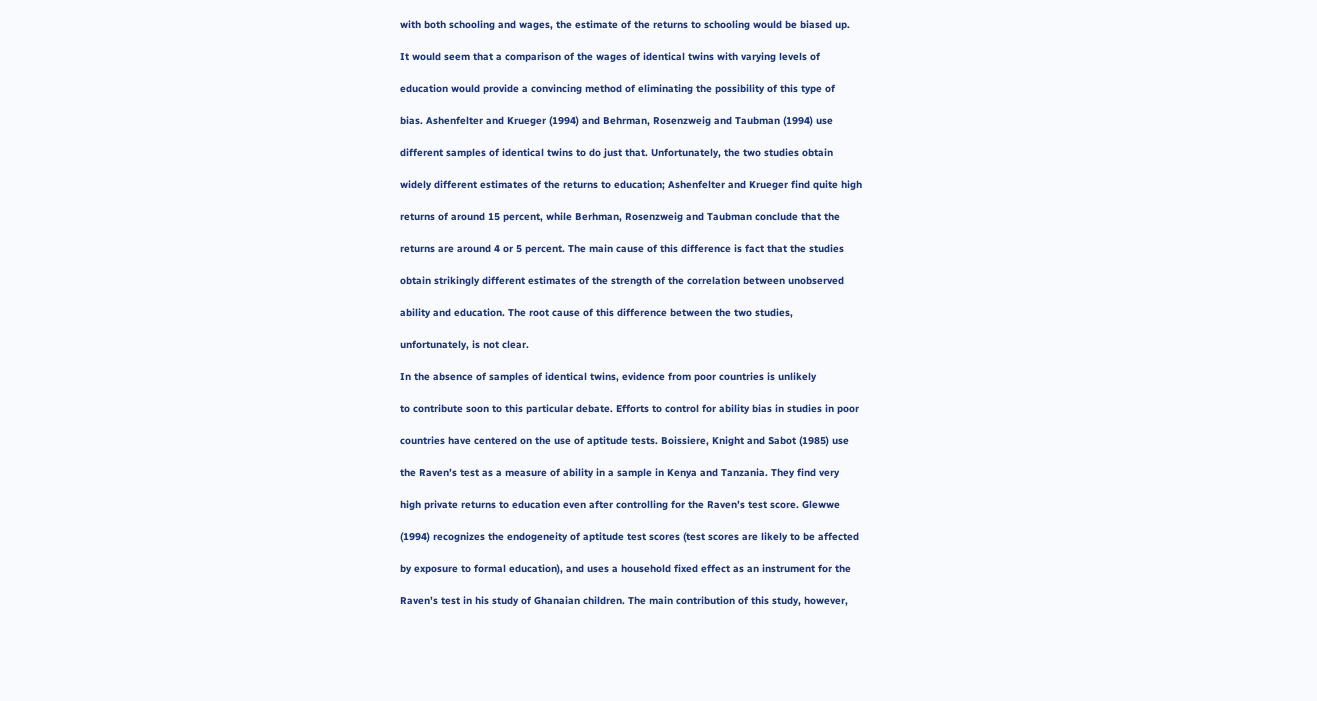with both schooling and wages, the estimate of the returns to schooling would be biased up.

It would seem that a comparison of the wages of identical twins with varying levels of

education would provide a convincing method of eliminating the possibility of this type of

bias. Ashenfelter and Krueger (1994) and Behrman, Rosenzweig and Taubman (1994) use

different samples of identical twins to do just that. Unfortunately, the two studies obtain

widely different estimates of the returns to education; Ashenfelter and Krueger find quite high

returns of around 15 percent, while Berhman, Rosenzweig and Taubman conclude that the

returns are around 4 or 5 percent. The main cause of this difference is fact that the studies

obtain strikingly different estimates of the strength of the correlation between unobserved

ability and education. The root cause of this difference between the two studies,

unfortunately, is not clear.

In the absence of samples of identical twins, evidence from poor countries is unlikely

to contribute soon to this particular debate. Efforts to control for ability bias in studies in poor

countries have centered on the use of aptitude tests. Boissiere, Knight and Sabot (1985) use

the Raven’s test as a measure of ability in a sample in Kenya and Tanzania. They find very

high private returns to education even after controlling for the Raven’s test score. Glewwe

(1994) recognizes the endogeneity of aptitude test scores (test scores are likely to be affected

by exposure to formal education), and uses a household fixed effect as an instrument for the

Raven’s test in his study of Ghanaian children. The main contribution of this study, however,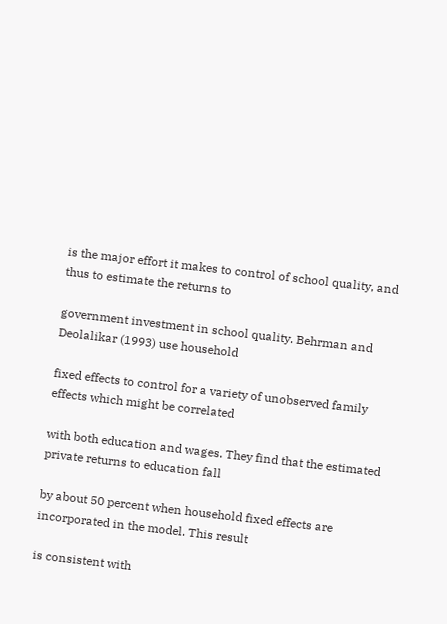is the major effort it makes to control of school quality, and thus to estimate the returns to

government investment in school quality. Behrman and Deolalikar (1993) use household

fixed effects to control for a variety of unobserved family effects which might be correlated

with both education and wages. They find that the estimated private returns to education fall

by about 50 percent when household fixed effects are incorporated in the model. This result

is consistent with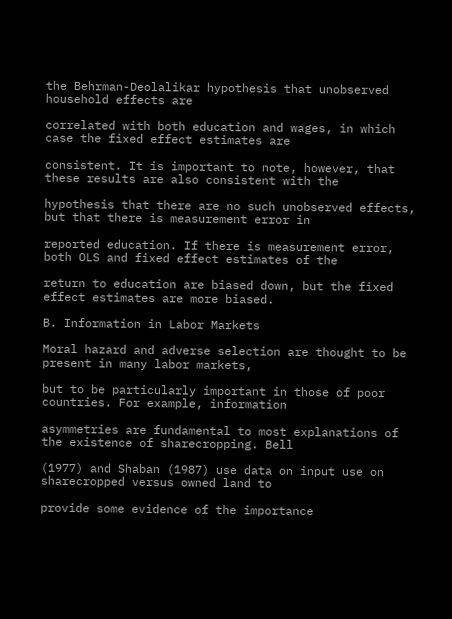the Behrman-Deolalikar hypothesis that unobserved household effects are

correlated with both education and wages, in which case the fixed effect estimates are

consistent. It is important to note, however, that these results are also consistent with the

hypothesis that there are no such unobserved effects, but that there is measurement error in

reported education. If there is measurement error, both OLS and fixed effect estimates of the

return to education are biased down, but the fixed effect estimates are more biased.

B. Information in Labor Markets

Moral hazard and adverse selection are thought to be present in many labor markets,

but to be particularly important in those of poor countries. For example, information

asymmetries are fundamental to most explanations of the existence of sharecropping. Bell

(1977) and Shaban (1987) use data on input use on sharecropped versus owned land to

provide some evidence of the importance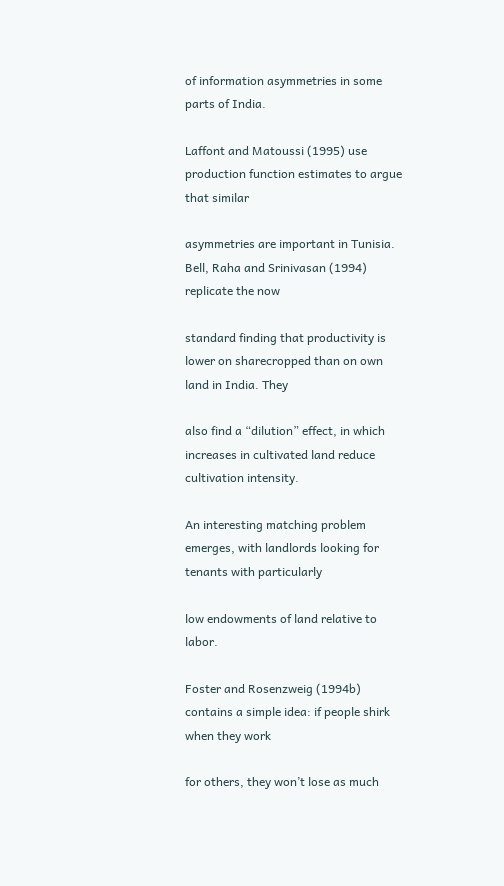of information asymmetries in some parts of India.

Laffont and Matoussi (1995) use production function estimates to argue that similar

asymmetries are important in Tunisia. Bell, Raha and Srinivasan (1994) replicate the now

standard finding that productivity is lower on sharecropped than on own land in India. They

also find a “dilution” effect, in which increases in cultivated land reduce cultivation intensity.

An interesting matching problem emerges, with landlords looking for tenants with particularly

low endowments of land relative to labor.

Foster and Rosenzweig (1994b) contains a simple idea: if people shirk when they work

for others, they won’t lose as much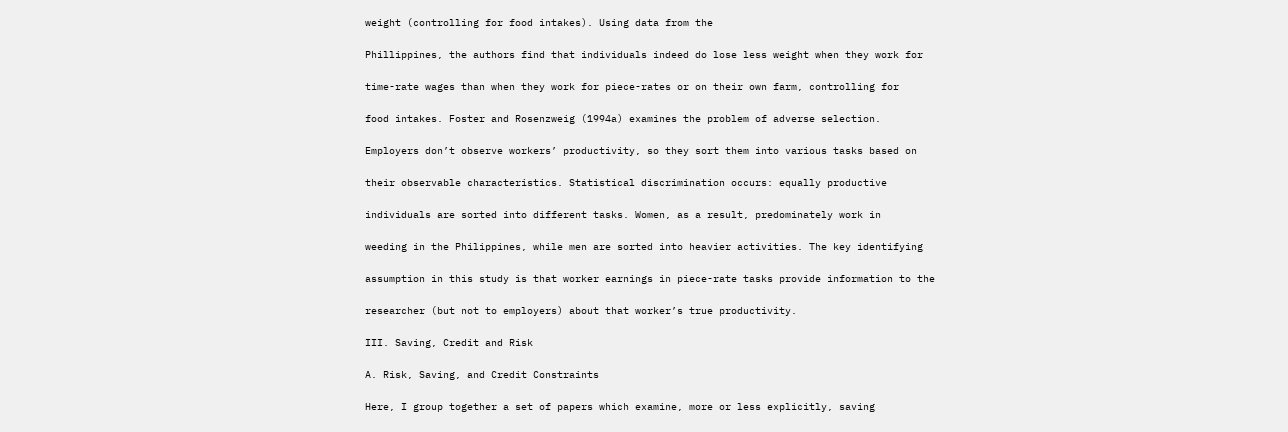weight (controlling for food intakes). Using data from the

Phillippines, the authors find that individuals indeed do lose less weight when they work for

time-rate wages than when they work for piece-rates or on their own farm, controlling for

food intakes. Foster and Rosenzweig (1994a) examines the problem of adverse selection.

Employers don’t observe workers’ productivity, so they sort them into various tasks based on

their observable characteristics. Statistical discrimination occurs: equally productive

individuals are sorted into different tasks. Women, as a result, predominately work in

weeding in the Philippines, while men are sorted into heavier activities. The key identifying

assumption in this study is that worker earnings in piece-rate tasks provide information to the

researcher (but not to employers) about that worker’s true productivity.

III. Saving, Credit and Risk

A. Risk, Saving, and Credit Constraints

Here, I group together a set of papers which examine, more or less explicitly, saving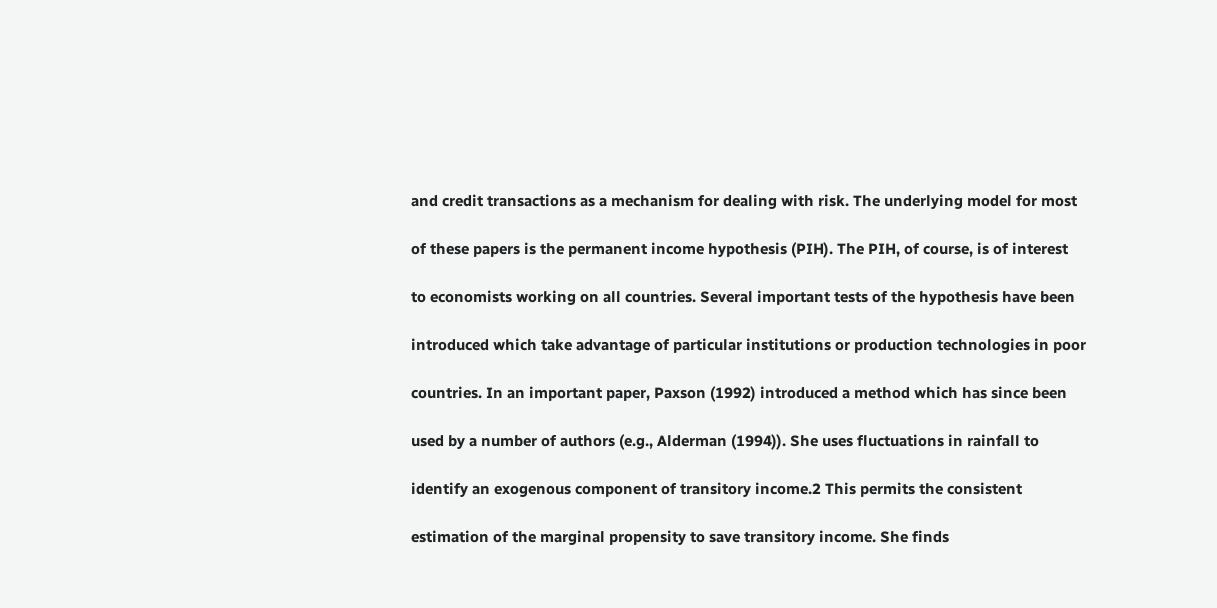and credit transactions as a mechanism for dealing with risk. The underlying model for most

of these papers is the permanent income hypothesis (PIH). The PIH, of course, is of interest

to economists working on all countries. Several important tests of the hypothesis have been

introduced which take advantage of particular institutions or production technologies in poor

countries. In an important paper, Paxson (1992) introduced a method which has since been

used by a number of authors (e.g., Alderman (1994)). She uses fluctuations in rainfall to

identify an exogenous component of transitory income.2 This permits the consistent

estimation of the marginal propensity to save transitory income. She finds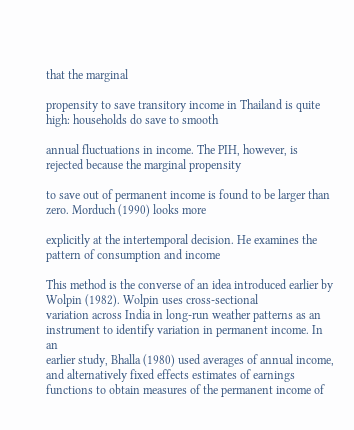that the marginal

propensity to save transitory income in Thailand is quite high: households do save to smooth

annual fluctuations in income. The PIH, however, is rejected because the marginal propensity

to save out of permanent income is found to be larger than zero. Morduch (1990) looks more

explicitly at the intertemporal decision. He examines the pattern of consumption and income

This method is the converse of an idea introduced earlier by Wolpin (1982). Wolpin uses cross-sectional
variation across India in long-run weather patterns as an instrument to identify variation in permanent income. In an
earlier study, Bhalla (1980) used averages of annual income, and alternatively fixed effects estimates of earnings
functions to obtain measures of the permanent income of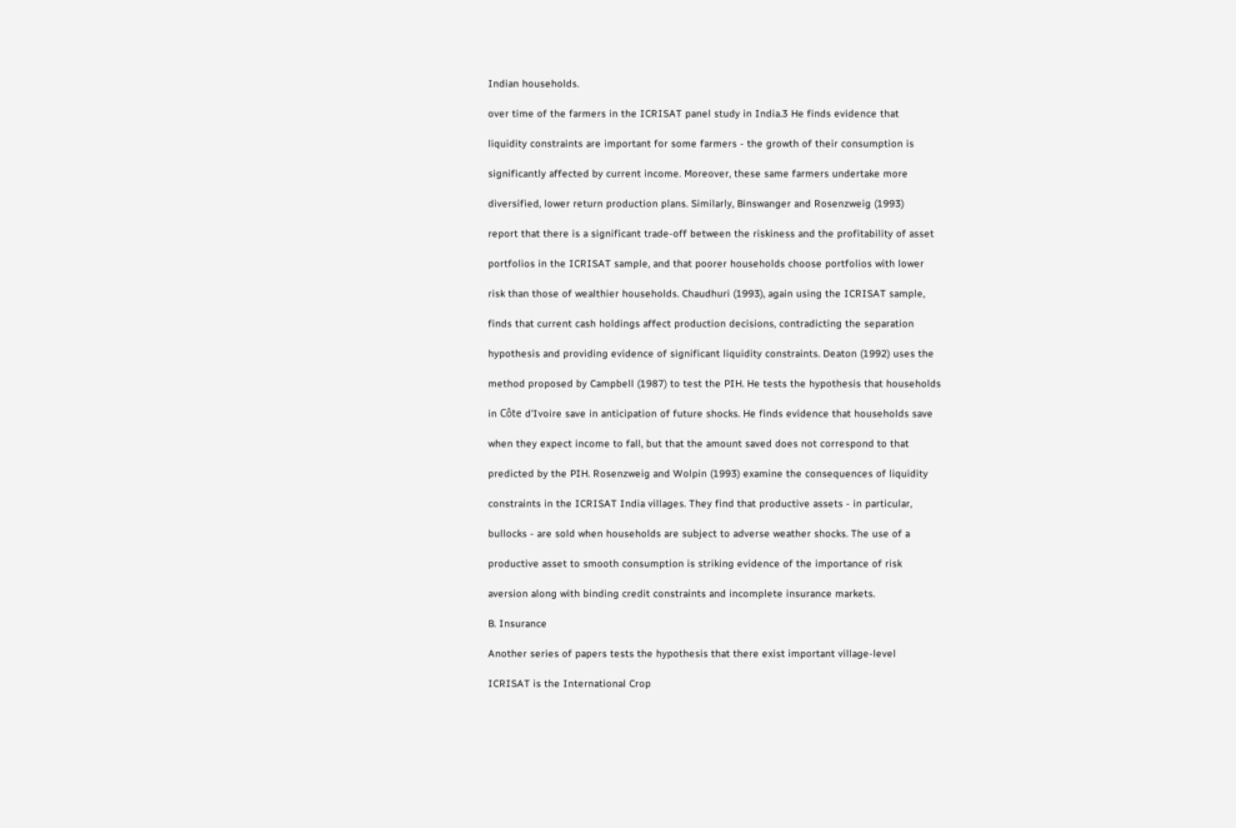Indian households.

over time of the farmers in the ICRISAT panel study in India.3 He finds evidence that

liquidity constraints are important for some farmers - the growth of their consumption is

significantly affected by current income. Moreover, these same farmers undertake more

diversified, lower return production plans. Similarly, Binswanger and Rosenzweig (1993)

report that there is a significant trade-off between the riskiness and the profitability of asset

portfolios in the ICRISAT sample, and that poorer households choose portfolios with lower

risk than those of wealthier households. Chaudhuri (1993), again using the ICRISAT sample,

finds that current cash holdings affect production decisions, contradicting the separation

hypothesis and providing evidence of significant liquidity constraints. Deaton (1992) uses the

method proposed by Campbell (1987) to test the PIH. He tests the hypothesis that households

in Côte d'Ivoire save in anticipation of future shocks. He finds evidence that households save

when they expect income to fall, but that the amount saved does not correspond to that

predicted by the PIH. Rosenzweig and Wolpin (1993) examine the consequences of liquidity

constraints in the ICRISAT India villages. They find that productive assets - in particular,

bullocks - are sold when households are subject to adverse weather shocks. The use of a

productive asset to smooth consumption is striking evidence of the importance of risk

aversion along with binding credit constraints and incomplete insurance markets.

B. Insurance

Another series of papers tests the hypothesis that there exist important village-level

ICRISAT is the International Crop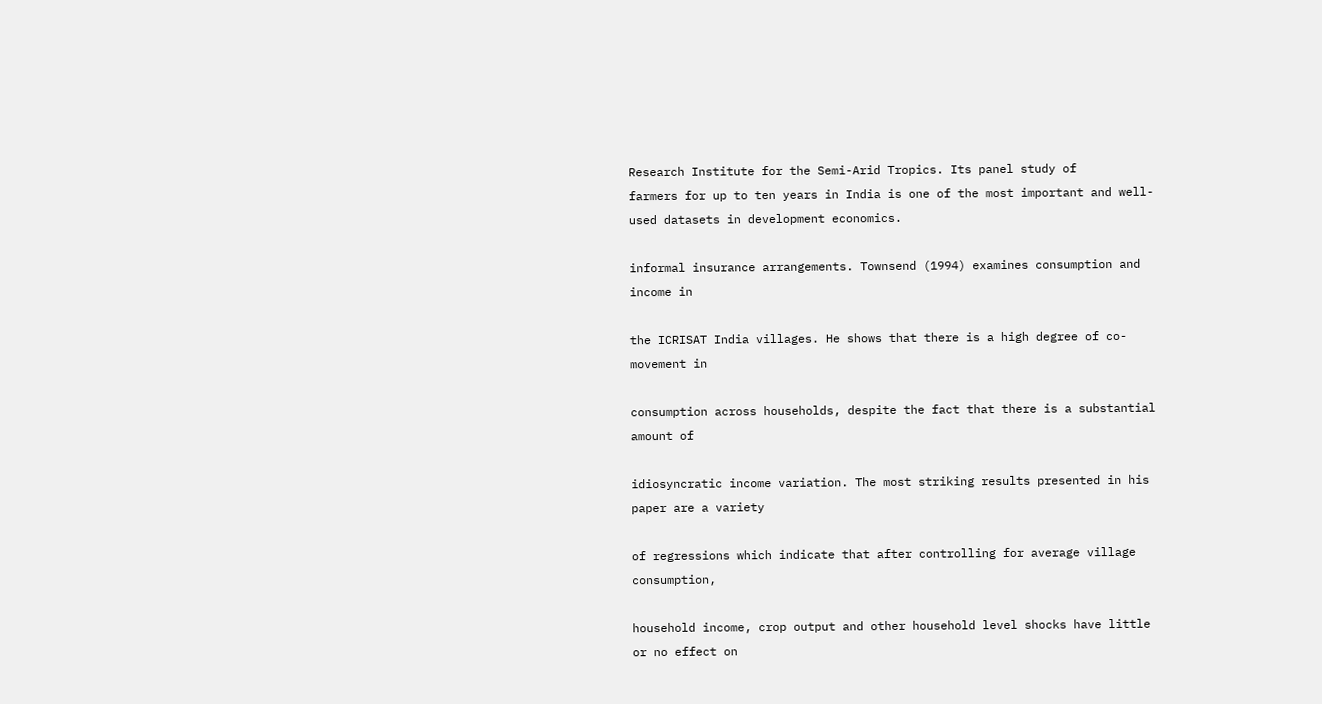Research Institute for the Semi-Arid Tropics. Its panel study of
farmers for up to ten years in India is one of the most important and well-used datasets in development economics.

informal insurance arrangements. Townsend (1994) examines consumption and income in

the ICRISAT India villages. He shows that there is a high degree of co-movement in

consumption across households, despite the fact that there is a substantial amount of

idiosyncratic income variation. The most striking results presented in his paper are a variety

of regressions which indicate that after controlling for average village consumption,

household income, crop output and other household level shocks have little or no effect on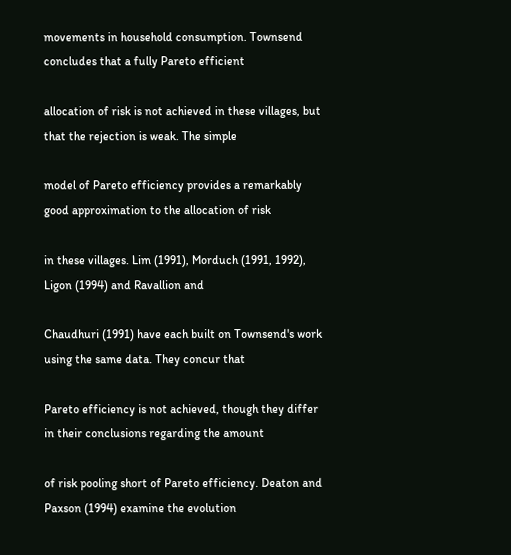movements in household consumption. Townsend concludes that a fully Pareto efficient

allocation of risk is not achieved in these villages, but that the rejection is weak. The simple

model of Pareto efficiency provides a remarkably good approximation to the allocation of risk

in these villages. Lim (1991), Morduch (1991, 1992), Ligon (1994) and Ravallion and

Chaudhuri (1991) have each built on Townsend's work using the same data. They concur that

Pareto efficiency is not achieved, though they differ in their conclusions regarding the amount

of risk pooling short of Pareto efficiency. Deaton and Paxson (1994) examine the evolution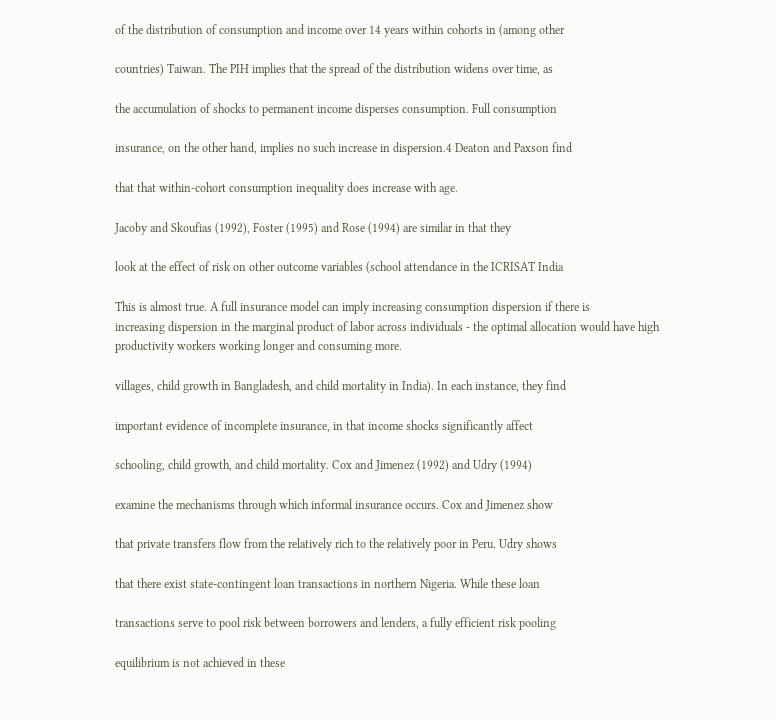of the distribution of consumption and income over 14 years within cohorts in (among other

countries) Taiwan. The PIH implies that the spread of the distribution widens over time, as

the accumulation of shocks to permanent income disperses consumption. Full consumption

insurance, on the other hand, implies no such increase in dispersion.4 Deaton and Paxson find

that that within-cohort consumption inequality does increase with age.

Jacoby and Skoufias (1992), Foster (1995) and Rose (1994) are similar in that they

look at the effect of risk on other outcome variables (school attendance in the ICRISAT India

This is almost true. A full insurance model can imply increasing consumption dispersion if there is
increasing dispersion in the marginal product of labor across individuals - the optimal allocation would have high
productivity workers working longer and consuming more.

villages, child growth in Bangladesh, and child mortality in India). In each instance, they find

important evidence of incomplete insurance, in that income shocks significantly affect

schooling, child growth, and child mortality. Cox and Jimenez (1992) and Udry (1994)

examine the mechanisms through which informal insurance occurs. Cox and Jimenez show

that private transfers flow from the relatively rich to the relatively poor in Peru. Udry shows

that there exist state-contingent loan transactions in northern Nigeria. While these loan

transactions serve to pool risk between borrowers and lenders, a fully efficient risk pooling

equilibrium is not achieved in these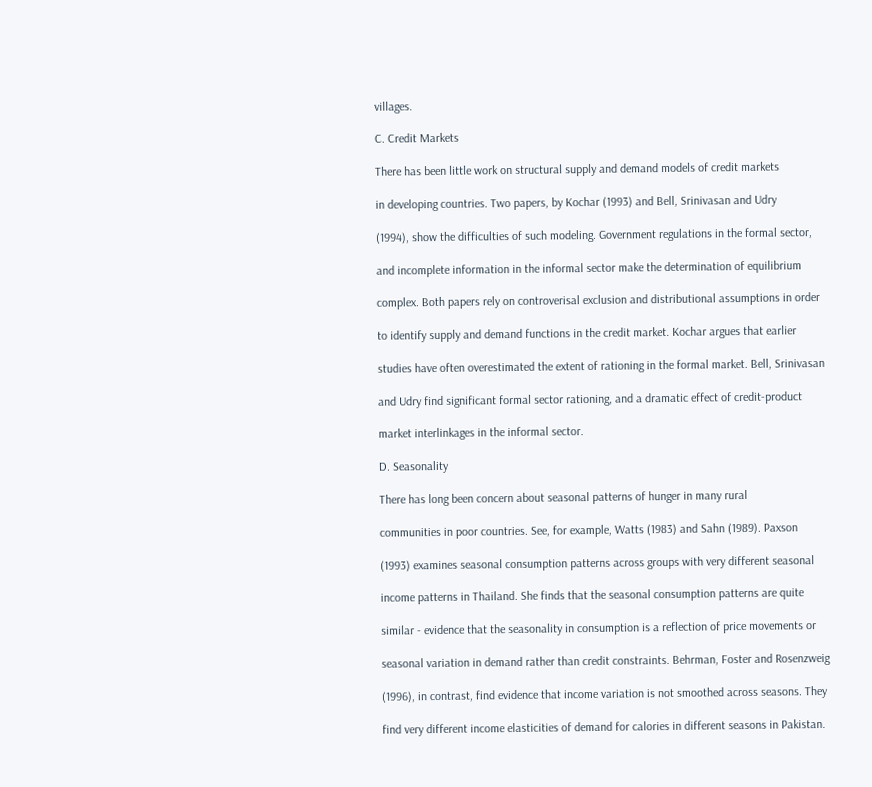villages.

C. Credit Markets

There has been little work on structural supply and demand models of credit markets

in developing countries. Two papers, by Kochar (1993) and Bell, Srinivasan and Udry

(1994), show the difficulties of such modeling. Government regulations in the formal sector,

and incomplete information in the informal sector make the determination of equilibrium

complex. Both papers rely on controverisal exclusion and distributional assumptions in order

to identify supply and demand functions in the credit market. Kochar argues that earlier

studies have often overestimated the extent of rationing in the formal market. Bell, Srinivasan

and Udry find significant formal sector rationing, and a dramatic effect of credit-product

market interlinkages in the informal sector.

D. Seasonality

There has long been concern about seasonal patterns of hunger in many rural

communities in poor countries. See, for example, Watts (1983) and Sahn (1989). Paxson

(1993) examines seasonal consumption patterns across groups with very different seasonal

income patterns in Thailand. She finds that the seasonal consumption patterns are quite

similar - evidence that the seasonality in consumption is a reflection of price movements or

seasonal variation in demand rather than credit constraints. Behrman, Foster and Rosenzweig

(1996), in contrast, find evidence that income variation is not smoothed across seasons. They

find very different income elasticities of demand for calories in different seasons in Pakistan.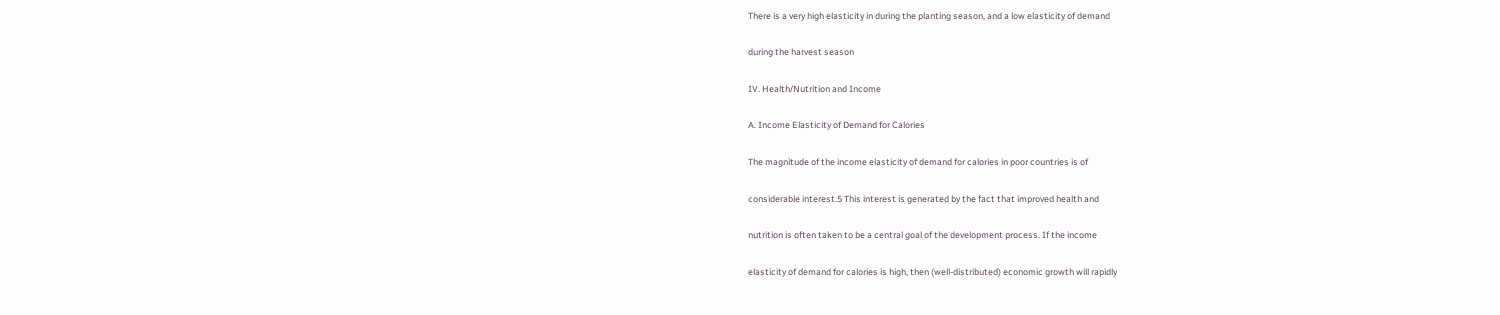There is a very high elasticity in during the planting season, and a low elasticity of demand

during the harvest season

IV. Health/Nutrition and Income

A. Income Elasticity of Demand for Calories

The magnitude of the income elasticity of demand for calories in poor countries is of

considerable interest.5 This interest is generated by the fact that improved health and

nutrition is often taken to be a central goal of the development process. If the income

elasticity of demand for calories is high, then (well-distributed) economic growth will rapidly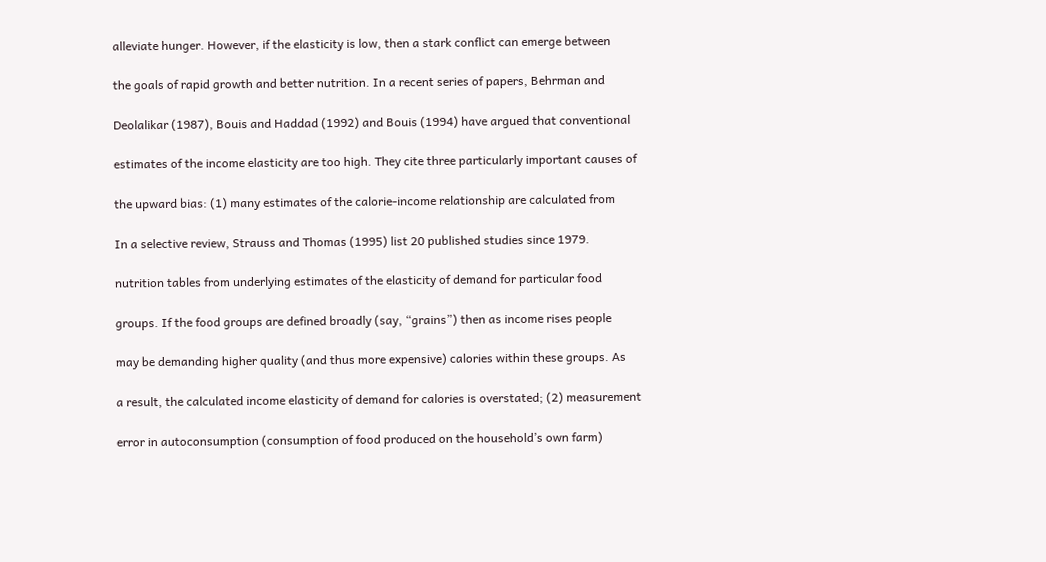alleviate hunger. However, if the elasticity is low, then a stark conflict can emerge between

the goals of rapid growth and better nutrition. In a recent series of papers, Behrman and

Deolalikar (1987), Bouis and Haddad (1992) and Bouis (1994) have argued that conventional

estimates of the income elasticity are too high. They cite three particularly important causes of

the upward bias: (1) many estimates of the calorie-income relationship are calculated from

In a selective review, Strauss and Thomas (1995) list 20 published studies since 1979.

nutrition tables from underlying estimates of the elasticity of demand for particular food

groups. If the food groups are defined broadly (say, “grains”) then as income rises people

may be demanding higher quality (and thus more expensive) calories within these groups. As

a result, the calculated income elasticity of demand for calories is overstated; (2) measurement

error in autoconsumption (consumption of food produced on the household’s own farm)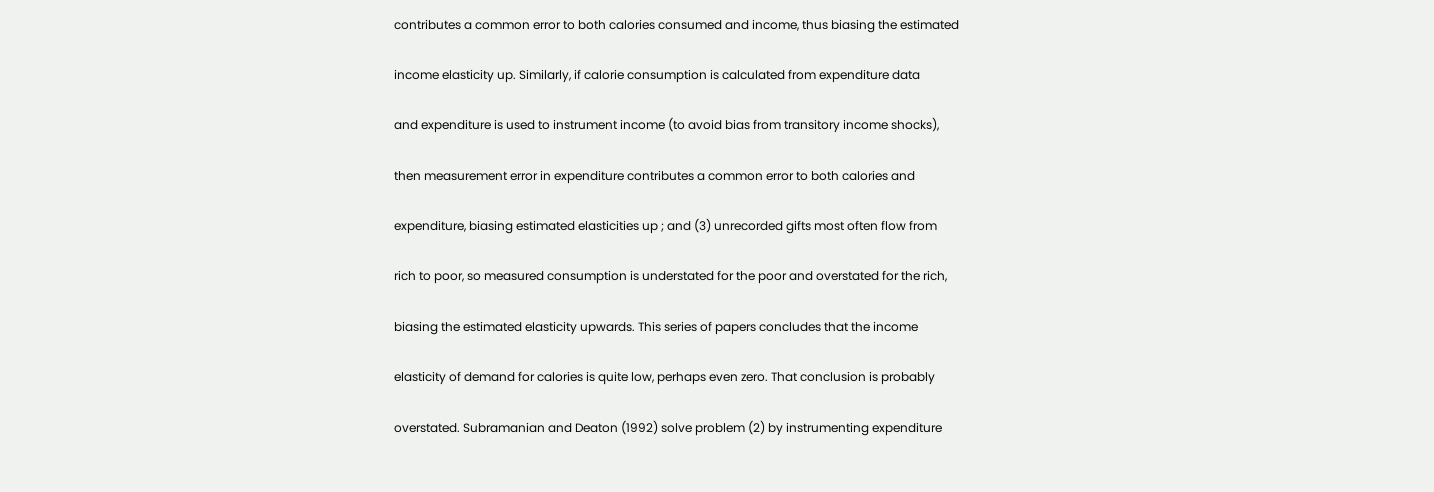contributes a common error to both calories consumed and income, thus biasing the estimated

income elasticity up. Similarly, if calorie consumption is calculated from expenditure data

and expenditure is used to instrument income (to avoid bias from transitory income shocks),

then measurement error in expenditure contributes a common error to both calories and

expenditure, biasing estimated elasticities up ; and (3) unrecorded gifts most often flow from

rich to poor, so measured consumption is understated for the poor and overstated for the rich,

biasing the estimated elasticity upwards. This series of papers concludes that the income

elasticity of demand for calories is quite low, perhaps even zero. That conclusion is probably

overstated. Subramanian and Deaton (1992) solve problem (2) by instrumenting expenditure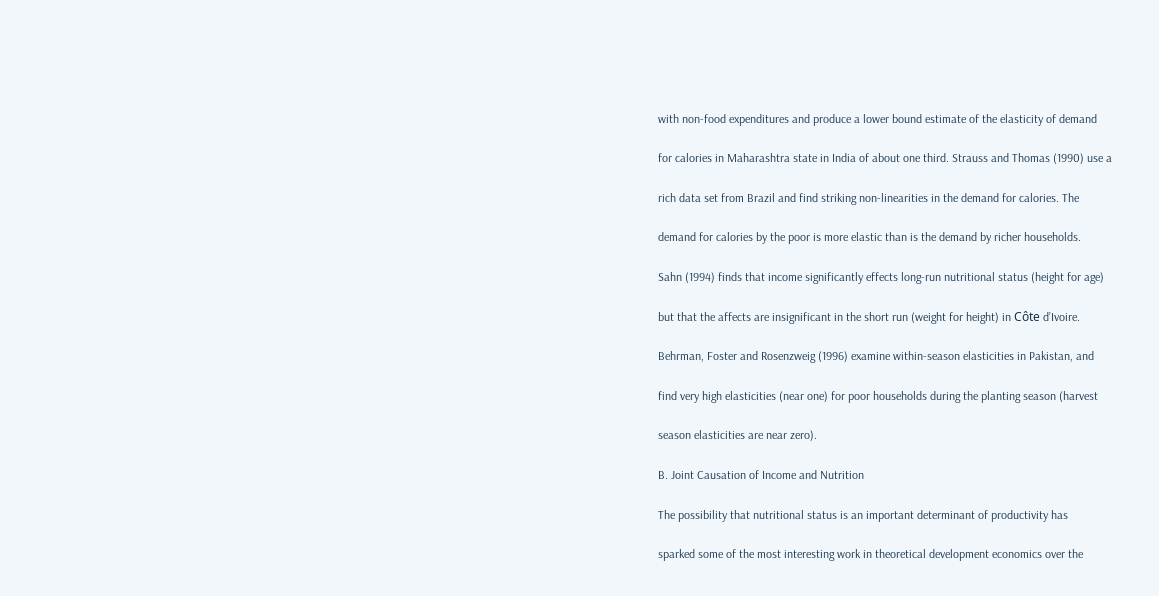with non-food expenditures and produce a lower bound estimate of the elasticity of demand

for calories in Maharashtra state in India of about one third. Strauss and Thomas (1990) use a

rich data set from Brazil and find striking non-linearities in the demand for calories. The

demand for calories by the poor is more elastic than is the demand by richer households.

Sahn (1994) finds that income significantly effects long-run nutritional status (height for age)

but that the affects are insignificant in the short run (weight for height) in Côte d’Ivoire.

Behrman, Foster and Rosenzweig (1996) examine within-season elasticities in Pakistan, and

find very high elasticities (near one) for poor households during the planting season (harvest

season elasticities are near zero).

B. Joint Causation of Income and Nutrition

The possibility that nutritional status is an important determinant of productivity has

sparked some of the most interesting work in theoretical development economics over the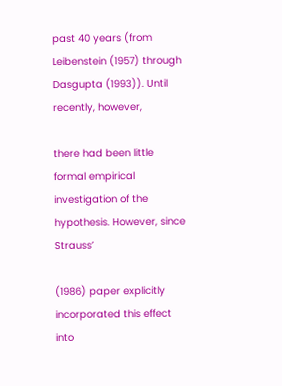past 40 years (from Leibenstein (1957) through Dasgupta (1993)). Until recently, however,

there had been little formal empirical investigation of the hypothesis. However, since Strauss’

(1986) paper explicitly incorporated this effect into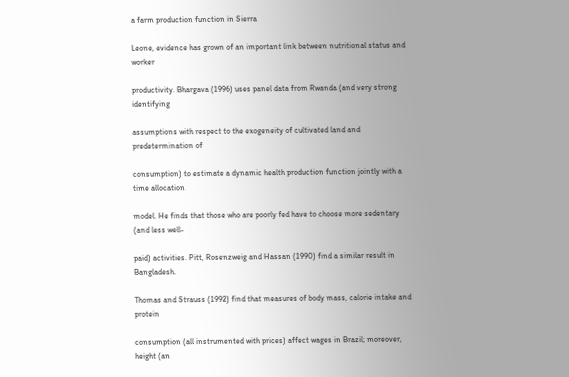a farm production function in Sierra

Leone, evidence has grown of an important link between nutritional status and worker

productivity. Bhargava (1996) uses panel data from Rwanda (and very strong identifying

assumptions with respect to the exogeneity of cultivated land and predetermination of

consumption) to estimate a dynamic health production function jointly with a time allocation

model. He finds that those who are poorly fed have to choose more sedentary (and less well-

paid) activities. Pitt, Rosenzweig and Hassan (1990) find a similar result in Bangladesh.

Thomas and Strauss (1992) find that measures of body mass, calorie intake and protein

consumption (all instrumented with prices) affect wages in Brazil; moreover, height (an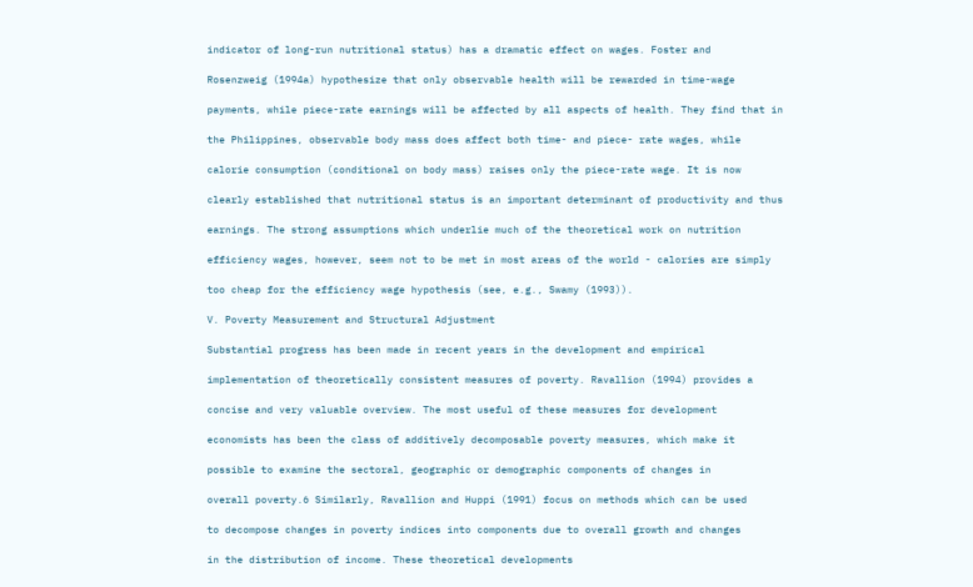indicator of long-run nutritional status) has a dramatic effect on wages. Foster and

Rosenzweig (1994a) hypothesize that only observable health will be rewarded in time-wage

payments, while piece-rate earnings will be affected by all aspects of health. They find that in

the Philippines, observable body mass does affect both time- and piece- rate wages, while

calorie consumption (conditional on body mass) raises only the piece-rate wage. It is now

clearly established that nutritional status is an important determinant of productivity and thus

earnings. The strong assumptions which underlie much of the theoretical work on nutrition

efficiency wages, however, seem not to be met in most areas of the world - calories are simply

too cheap for the efficiency wage hypothesis (see, e.g., Swamy (1993)).

V. Poverty Measurement and Structural Adjustment

Substantial progress has been made in recent years in the development and empirical

implementation of theoretically consistent measures of poverty. Ravallion (1994) provides a

concise and very valuable overview. The most useful of these measures for development

economists has been the class of additively decomposable poverty measures, which make it

possible to examine the sectoral, geographic or demographic components of changes in

overall poverty.6 Similarly, Ravallion and Huppi (1991) focus on methods which can be used

to decompose changes in poverty indices into components due to overall growth and changes

in the distribution of income. These theoretical developments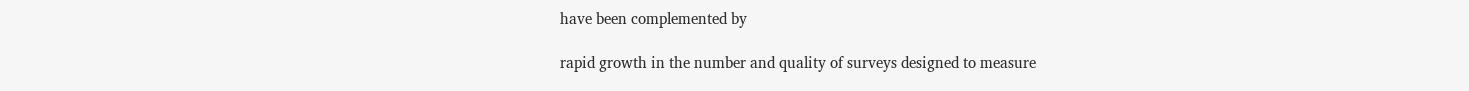have been complemented by

rapid growth in the number and quality of surveys designed to measure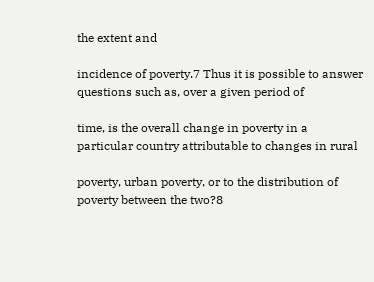the extent and

incidence of poverty.7 Thus it is possible to answer questions such as, over a given period of

time, is the overall change in poverty in a particular country attributable to changes in rural

poverty, urban poverty, or to the distribution of poverty between the two?8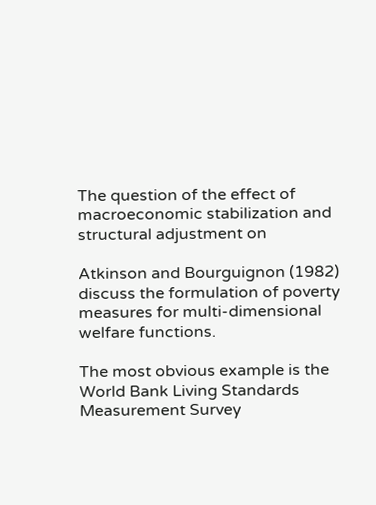The question of the effect of macroeconomic stabilization and structural adjustment on

Atkinson and Bourguignon (1982) discuss the formulation of poverty measures for multi-dimensional
welfare functions.

The most obvious example is the World Bank Living Standards Measurement Survey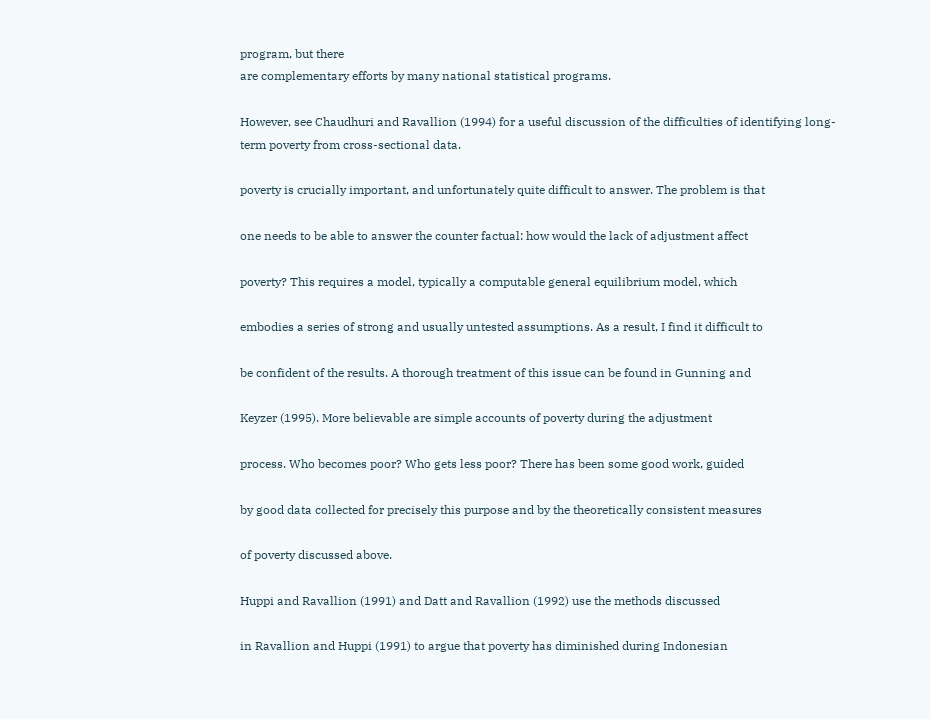program, but there
are complementary efforts by many national statistical programs.

However, see Chaudhuri and Ravallion (1994) for a useful discussion of the difficulties of identifying long-
term poverty from cross-sectional data.

poverty is crucially important, and unfortunately quite difficult to answer. The problem is that

one needs to be able to answer the counter factual: how would the lack of adjustment affect

poverty? This requires a model, typically a computable general equilibrium model, which

embodies a series of strong and usually untested assumptions. As a result, I find it difficult to

be confident of the results. A thorough treatment of this issue can be found in Gunning and

Keyzer (1995). More believable are simple accounts of poverty during the adjustment

process. Who becomes poor? Who gets less poor? There has been some good work, guided

by good data collected for precisely this purpose and by the theoretically consistent measures

of poverty discussed above.

Huppi and Ravallion (1991) and Datt and Ravallion (1992) use the methods discussed

in Ravallion and Huppi (1991) to argue that poverty has diminished during Indonesian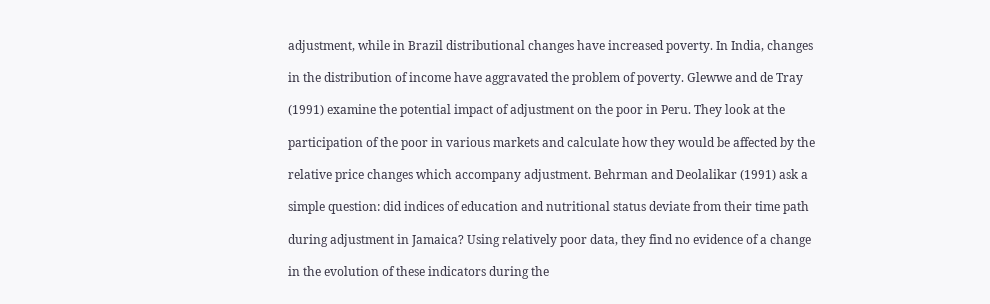adjustment, while in Brazil distributional changes have increased poverty. In India, changes

in the distribution of income have aggravated the problem of poverty. Glewwe and de Tray

(1991) examine the potential impact of adjustment on the poor in Peru. They look at the

participation of the poor in various markets and calculate how they would be affected by the

relative price changes which accompany adjustment. Behrman and Deolalikar (1991) ask a

simple question: did indices of education and nutritional status deviate from their time path

during adjustment in Jamaica? Using relatively poor data, they find no evidence of a change

in the evolution of these indicators during the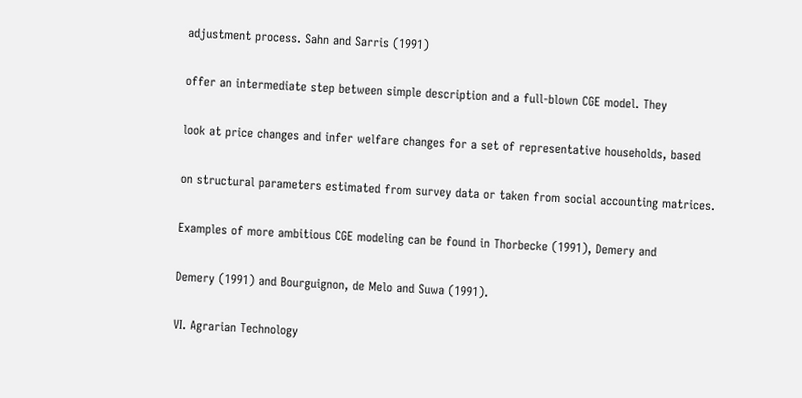adjustment process. Sahn and Sarris (1991)

offer an intermediate step between simple description and a full-blown CGE model. They

look at price changes and infer welfare changes for a set of representative households, based

on structural parameters estimated from survey data or taken from social accounting matrices.

Examples of more ambitious CGE modeling can be found in Thorbecke (1991), Demery and

Demery (1991) and Bourguignon, de Melo and Suwa (1991).

VI. Agrarian Technology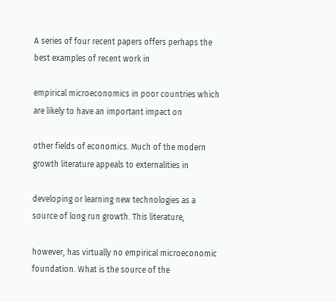A series of four recent papers offers perhaps the best examples of recent work in

empirical microeconomics in poor countries which are likely to have an important impact on

other fields of economics. Much of the modern growth literature appeals to externalities in

developing or learning new technologies as a source of long run growth. This literature,

however, has virtually no empirical microeconomic foundation. What is the source of the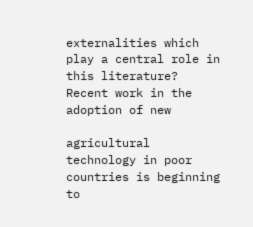externalities which play a central role in this literature? Recent work in the adoption of new

agricultural technology in poor countries is beginning to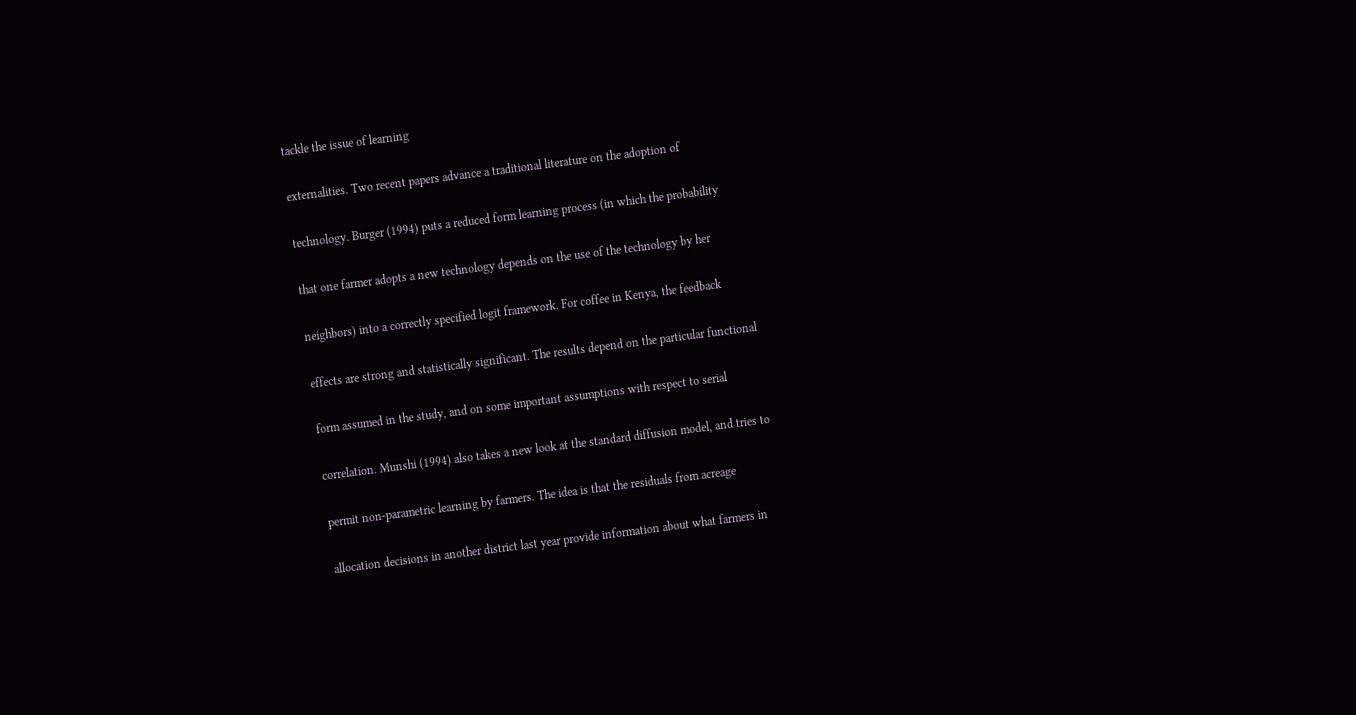tackle the issue of learning

externalities. Two recent papers advance a traditional literature on the adoption of

technology. Burger (1994) puts a reduced form learning process (in which the probability

that one farmer adopts a new technology depends on the use of the technology by her

neighbors) into a correctly specified logit framework. For coffee in Kenya, the feedback

effects are strong and statistically significant. The results depend on the particular functional

form assumed in the study, and on some important assumptions with respect to serial

correlation. Munshi (1994) also takes a new look at the standard diffusion model, and tries to

permit non-parametric learning by farmers. The idea is that the residuals from acreage

allocation decisions in another district last year provide information about what farmers in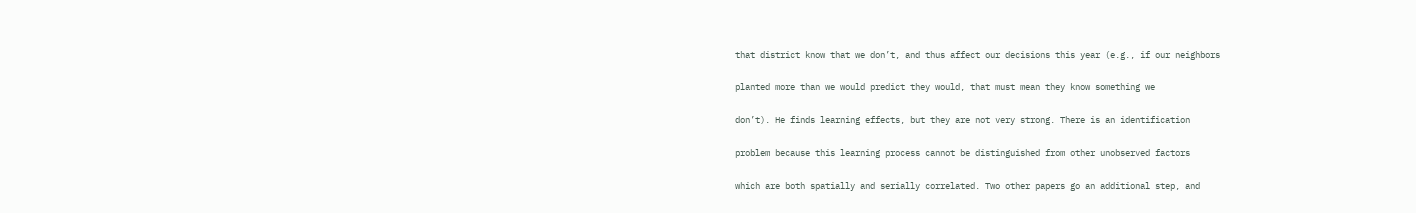that district know that we don’t, and thus affect our decisions this year (e.g., if our neighbors

planted more than we would predict they would, that must mean they know something we

don’t). He finds learning effects, but they are not very strong. There is an identification

problem because this learning process cannot be distinguished from other unobserved factors

which are both spatially and serially correlated. Two other papers go an additional step, and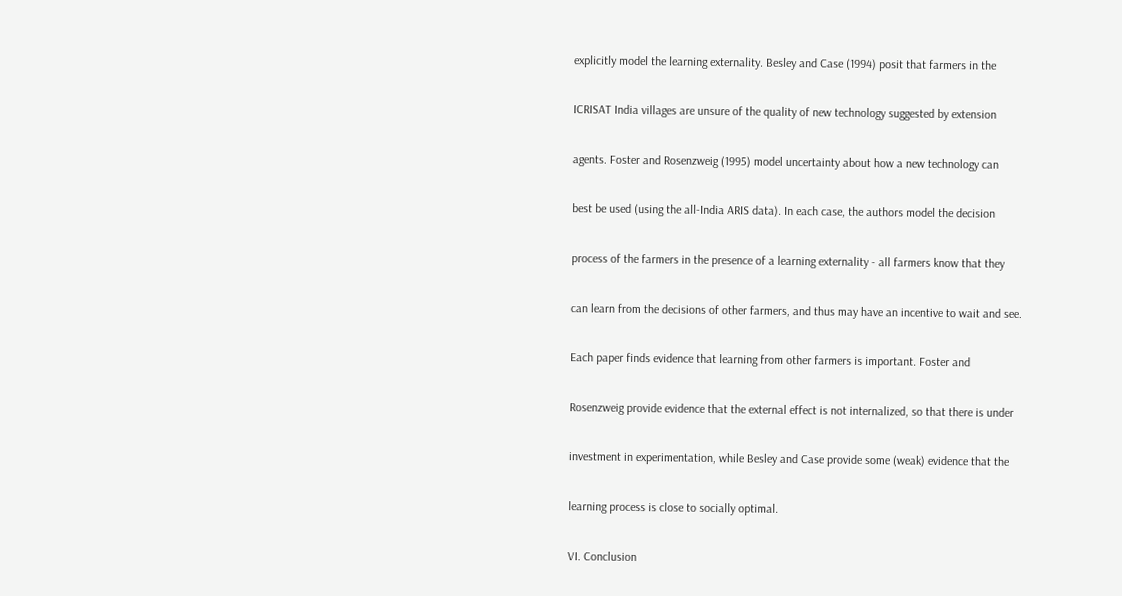explicitly model the learning externality. Besley and Case (1994) posit that farmers in the

ICRISAT India villages are unsure of the quality of new technology suggested by extension

agents. Foster and Rosenzweig (1995) model uncertainty about how a new technology can

best be used (using the all-India ARIS data). In each case, the authors model the decision

process of the farmers in the presence of a learning externality - all farmers know that they

can learn from the decisions of other farmers, and thus may have an incentive to wait and see.

Each paper finds evidence that learning from other farmers is important. Foster and

Rosenzweig provide evidence that the external effect is not internalized, so that there is under

investment in experimentation, while Besley and Case provide some (weak) evidence that the

learning process is close to socially optimal.

VI. Conclusion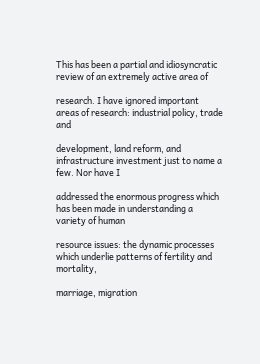This has been a partial and idiosyncratic review of an extremely active area of

research. I have ignored important areas of research: industrial policy, trade and

development, land reform, and infrastructure investment just to name a few. Nor have I

addressed the enormous progress which has been made in understanding a variety of human

resource issues: the dynamic processes which underlie patterns of fertility and mortality,

marriage, migration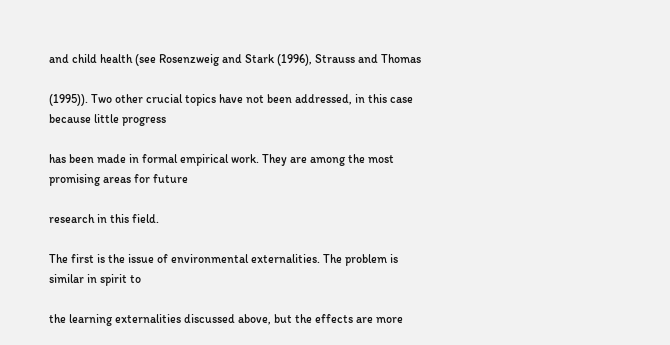and child health (see Rosenzweig and Stark (1996), Strauss and Thomas

(1995)). Two other crucial topics have not been addressed, in this case because little progress

has been made in formal empirical work. They are among the most promising areas for future

research in this field.

The first is the issue of environmental externalities. The problem is similar in spirit to

the learning externalities discussed above, but the effects are more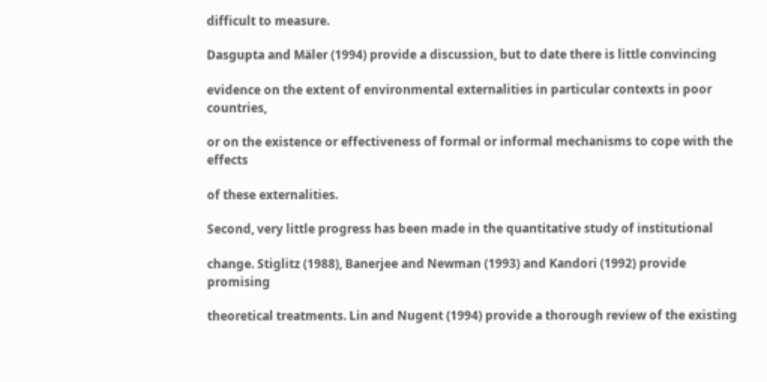difficult to measure.

Dasgupta and Mäler (1994) provide a discussion, but to date there is little convincing

evidence on the extent of environmental externalities in particular contexts in poor countries,

or on the existence or effectiveness of formal or informal mechanisms to cope with the effects

of these externalities.

Second, very little progress has been made in the quantitative study of institutional

change. Stiglitz (1988), Banerjee and Newman (1993) and Kandori (1992) provide promising

theoretical treatments. Lin and Nugent (1994) provide a thorough review of the existing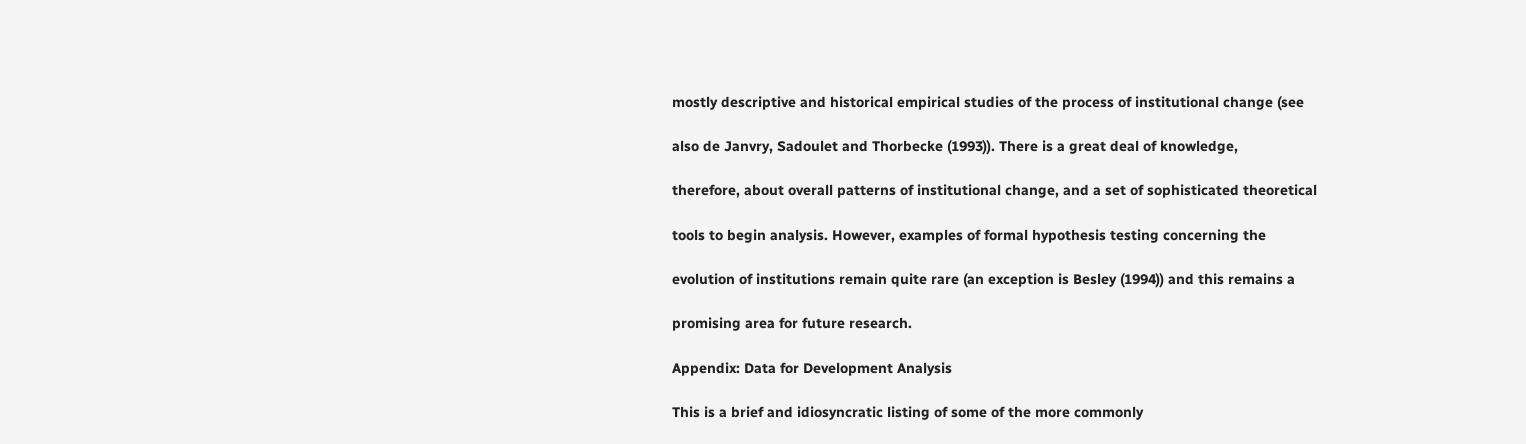mostly descriptive and historical empirical studies of the process of institutional change (see

also de Janvry, Sadoulet and Thorbecke (1993)). There is a great deal of knowledge,

therefore, about overall patterns of institutional change, and a set of sophisticated theoretical

tools to begin analysis. However, examples of formal hypothesis testing concerning the

evolution of institutions remain quite rare (an exception is Besley (1994)) and this remains a

promising area for future research.

Appendix: Data for Development Analysis

This is a brief and idiosyncratic listing of some of the more commonly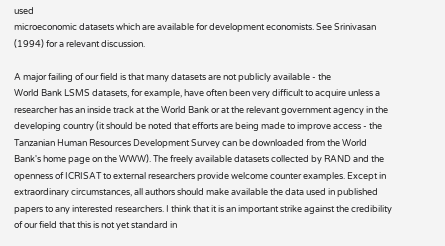used
microeconomic datasets which are available for development economists. See Srinivasan
(1994) for a relevant discussion.

A major failing of our field is that many datasets are not publicly available - the
World Bank LSMS datasets, for example, have often been very difficult to acquire unless a
researcher has an inside track at the World Bank or at the relevant government agency in the
developing country (it should be noted that efforts are being made to improve access - the
Tanzanian Human Resources Development Survey can be downloaded from the World
Bank's home page on the WWW). The freely available datasets collected by RAND and the
openness of ICRISAT to external researchers provide welcome counter examples. Except in
extraordinary circumstances, all authors should make available the data used in published
papers to any interested researchers. I think that it is an important strike against the credibility
of our field that this is not yet standard in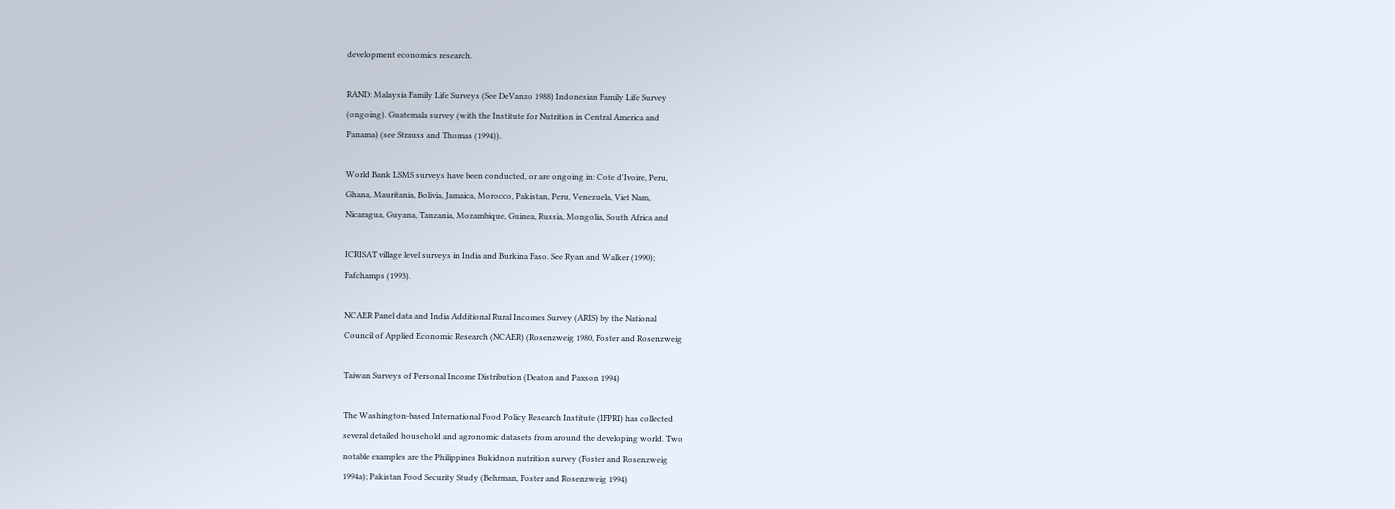development economics research.

RAND: Malaysia Family Life Surveys (See DeVanzo 1988) Indonesian Family Life Survey
(ongoing). Guatemala survey (with the Institute for Nutrition in Central America and
Panama) (see Strauss and Thomas (1994)).

World Bank LSMS surveys have been conducted, or are ongoing in: Cote d'Ivoire, Peru,
Ghana, Mauritania, Bolivia, Jamaica, Morocco, Pakistan, Peru, Venezuela, Viet Nam,
Nicaragua, Guyana, Tanzania, Mozambique, Guinea, Russia, Mongolia, South Africa and

ICRISAT village level surveys in India and Burkina Faso. See Ryan and Walker (1990);
Fafchamps (1993).

NCAER Panel data and India Additional Rural Incomes Survey (ARIS) by the National
Council of Applied Economic Research (NCAER) (Rosenzweig 1980, Foster and Rosenzweig

Taiwan Surveys of Personal Income Distribution (Deaton and Paxson 1994)

The Washington-based International Food Policy Research Institute (IFPRI) has collected
several detailed household and agronomic datasets from around the developing world. Two
notable examples are the Philippines Bukidnon nutrition survey (Foster and Rosenzweig
1994a); Pakistan Food Security Study (Behrman, Foster and Rosenzweig 1994)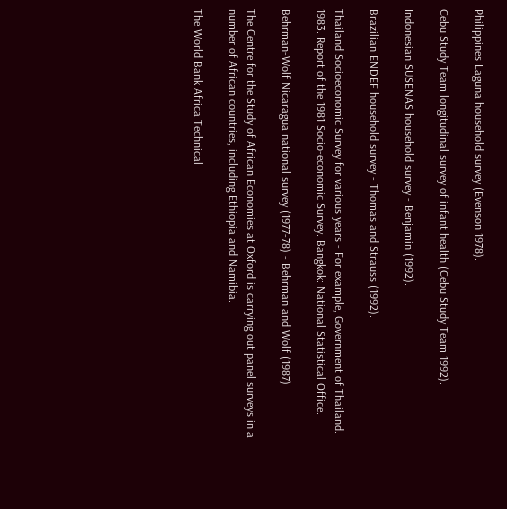Philippines Laguna household survey (Evenson 1978).

Cebu Study Team longitudinal survey of infant health (Cebu Study Team 1992).

Indonesian SUSENAS household survey - Benjamin (1992).

Brazilian ENDEF household survey - Thomas and Strauss (1992).

Thailand Socioeconomic Survey for various years - For example, Government of Thailand.
1983. Report of the 1981 Socio-economic Survey. Bangkok: National Statistical Office.

Behrman-Wolf Nicaragua national survey (1977-78) - Behrman and Wolf (1987)

The Centre for the Study of African Economies at Oxford is carrying out panel surveys in a
number of African countries, including Ethiopia and Namibia.

The World Bank Africa Technical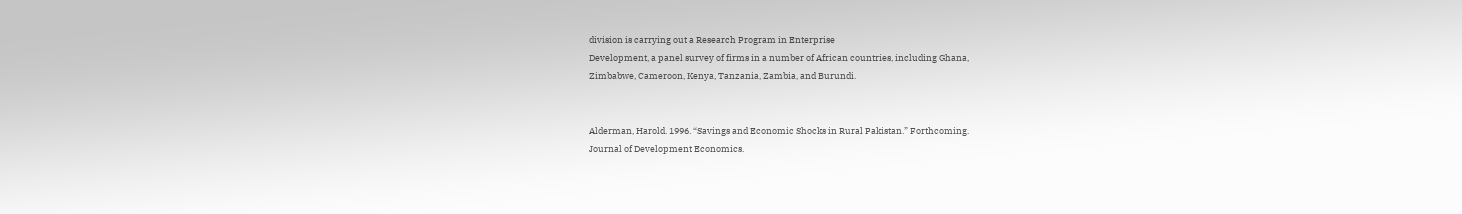division is carrying out a Research Program in Enterprise
Development, a panel survey of firms in a number of African countries, including Ghana,
Zimbabwe, Cameroon, Kenya, Tanzania, Zambia, and Burundi.


Alderman, Harold. 1996. “Savings and Economic Shocks in Rural Pakistan.” Forthcoming.
Journal of Development Economics.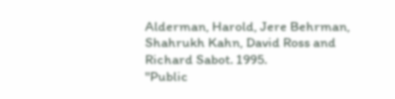Alderman, Harold, Jere Behrman, Shahrukh Kahn, David Ross and Richard Sabot. 1995.
"Public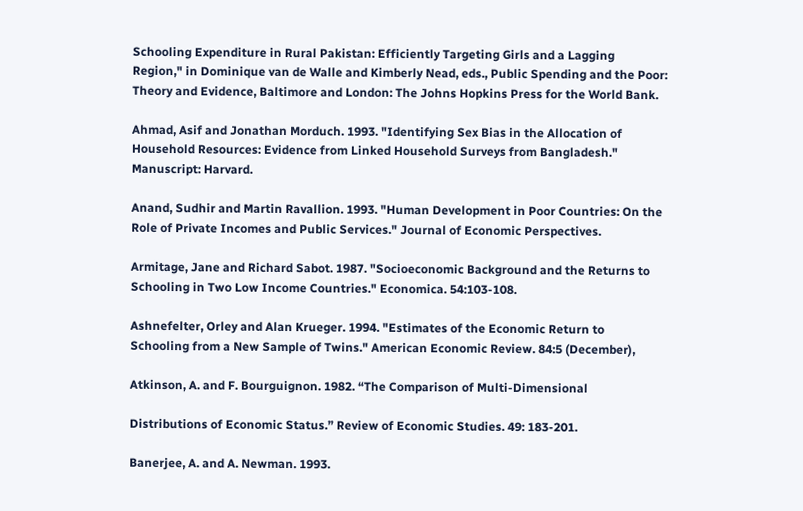Schooling Expenditure in Rural Pakistan: Efficiently Targeting Girls and a Lagging
Region," in Dominique van de Walle and Kimberly Nead, eds., Public Spending and the Poor:
Theory and Evidence, Baltimore and London: The Johns Hopkins Press for the World Bank.

Ahmad, Asif and Jonathan Morduch. 1993. "Identifying Sex Bias in the Allocation of
Household Resources: Evidence from Linked Household Surveys from Bangladesh."
Manuscript: Harvard.

Anand, Sudhir and Martin Ravallion. 1993. "Human Development in Poor Countries: On the
Role of Private Incomes and Public Services." Journal of Economic Perspectives.

Armitage, Jane and Richard Sabot. 1987. "Socioeconomic Background and the Returns to
Schooling in Two Low Income Countries." Economica. 54:103-108.

Ashnefelter, Orley and Alan Krueger. 1994. "Estimates of the Economic Return to
Schooling from a New Sample of Twins." American Economic Review. 84:5 (December),

Atkinson, A. and F. Bourguignon. 1982. “The Comparison of Multi-Dimensional

Distributions of Economic Status.” Review of Economic Studies. 49: 183-201.

Banerjee, A. and A. Newman. 1993.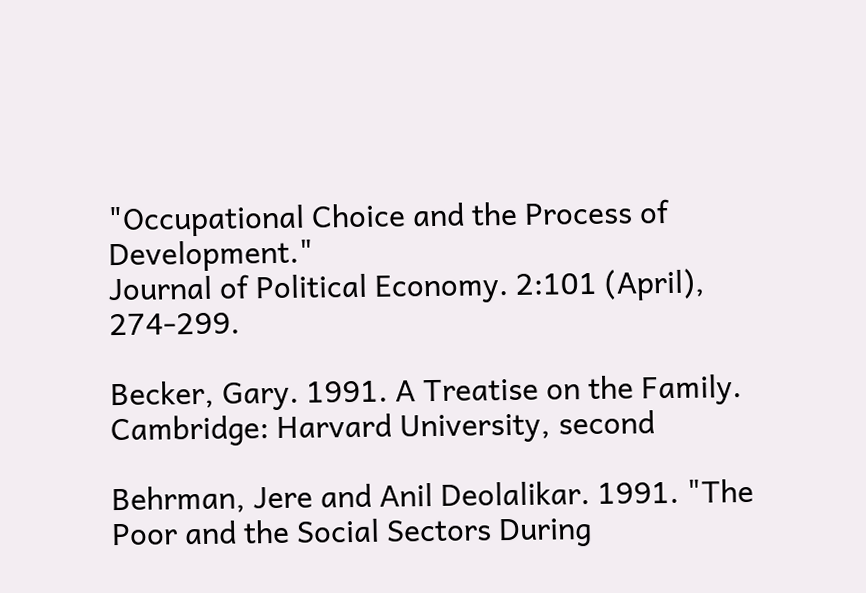"Occupational Choice and the Process of Development."
Journal of Political Economy. 2:101 (April), 274-299.

Becker, Gary. 1991. A Treatise on the Family. Cambridge: Harvard University, second

Behrman, Jere and Anil Deolalikar. 1991. "The Poor and the Social Sectors During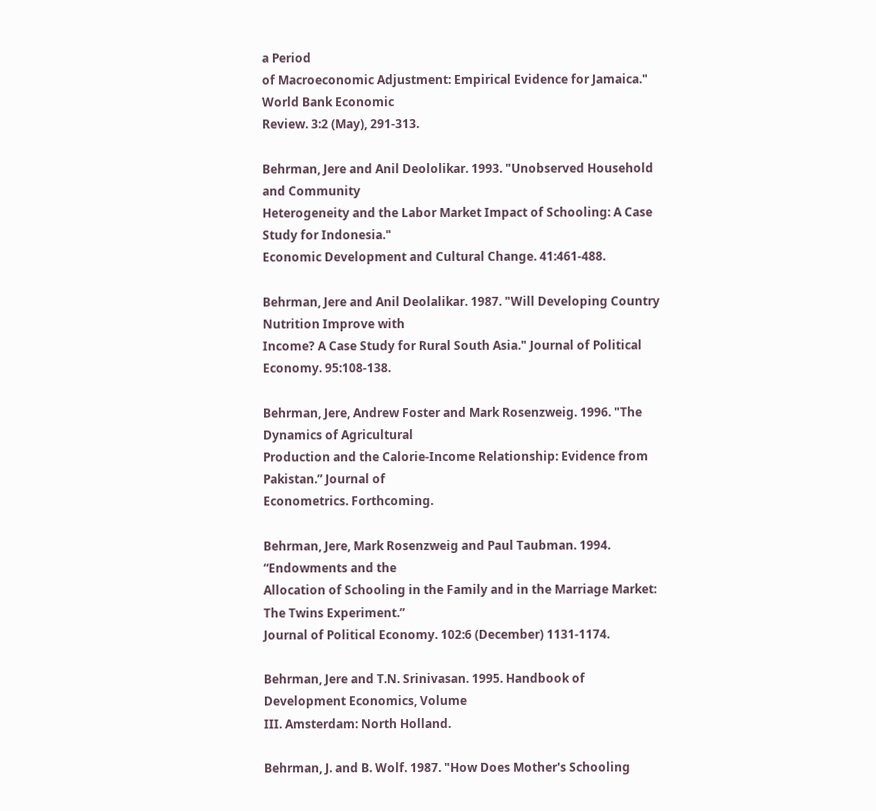a Period
of Macroeconomic Adjustment: Empirical Evidence for Jamaica." World Bank Economic
Review. 3:2 (May), 291-313.

Behrman, Jere and Anil Deololikar. 1993. "Unobserved Household and Community
Heterogeneity and the Labor Market Impact of Schooling: A Case Study for Indonesia."
Economic Development and Cultural Change. 41:461-488.

Behrman, Jere and Anil Deolalikar. 1987. "Will Developing Country Nutrition Improve with
Income? A Case Study for Rural South Asia." Journal of Political Economy. 95:108-138.

Behrman, Jere, Andrew Foster and Mark Rosenzweig. 1996. "The Dynamics of Agricultural
Production and the Calorie-Income Relationship: Evidence from Pakistan.” Journal of
Econometrics. Forthcoming.

Behrman, Jere, Mark Rosenzweig and Paul Taubman. 1994. “Endowments and the
Allocation of Schooling in the Family and in the Marriage Market: The Twins Experiment.”
Journal of Political Economy. 102:6 (December) 1131-1174.

Behrman, Jere and T.N. Srinivasan. 1995. Handbook of Development Economics, Volume
III. Amsterdam: North Holland.

Behrman, J. and B. Wolf. 1987. "How Does Mother's Schooling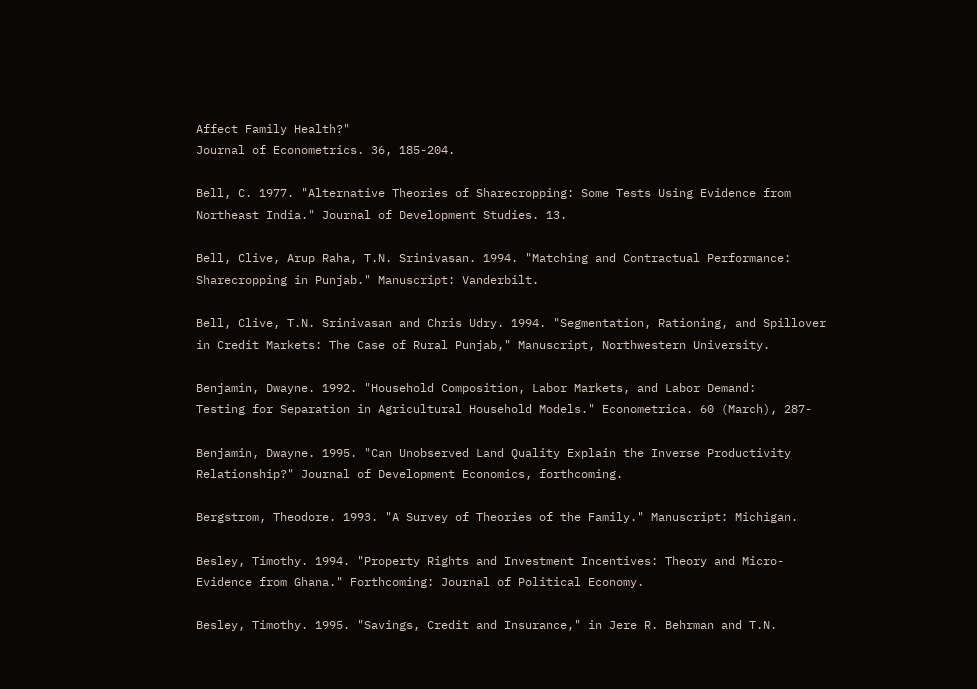Affect Family Health?"
Journal of Econometrics. 36, 185-204.

Bell, C. 1977. "Alternative Theories of Sharecropping: Some Tests Using Evidence from
Northeast India." Journal of Development Studies. 13.

Bell, Clive, Arup Raha, T.N. Srinivasan. 1994. "Matching and Contractual Performance:
Sharecropping in Punjab." Manuscript: Vanderbilt.

Bell, Clive, T.N. Srinivasan and Chris Udry. 1994. "Segmentation, Rationing, and Spillover
in Credit Markets: The Case of Rural Punjab," Manuscript, Northwestern University.

Benjamin, Dwayne. 1992. "Household Composition, Labor Markets, and Labor Demand:
Testing for Separation in Agricultural Household Models." Econometrica. 60 (March), 287-

Benjamin, Dwayne. 1995. "Can Unobserved Land Quality Explain the Inverse Productivity
Relationship?" Journal of Development Economics, forthcoming.

Bergstrom, Theodore. 1993. "A Survey of Theories of the Family." Manuscript: Michigan.

Besley, Timothy. 1994. "Property Rights and Investment Incentives: Theory and Micro-
Evidence from Ghana." Forthcoming: Journal of Political Economy.

Besley, Timothy. 1995. "Savings, Credit and Insurance," in Jere R. Behrman and T.N.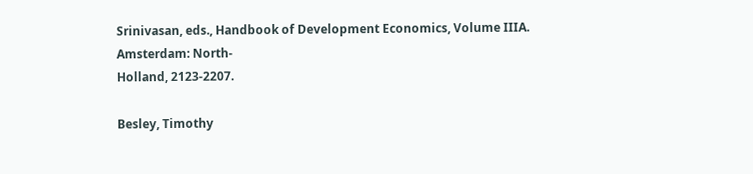Srinivasan, eds., Handbook of Development Economics, Volume IIIA. Amsterdam: North-
Holland, 2123-2207.

Besley, Timothy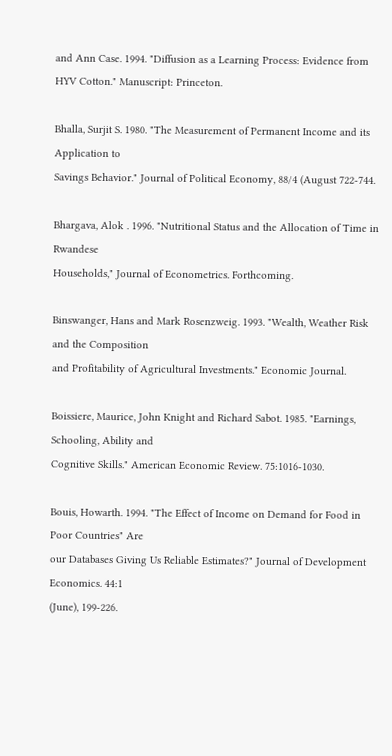and Ann Case. 1994. "Diffusion as a Learning Process: Evidence from
HYV Cotton." Manuscript: Princeton.

Bhalla, Surjit S. 1980. "The Measurement of Permanent Income and its Application to
Savings Behavior." Journal of Political Economy, 88/4 (August 722-744.

Bhargava, Alok . 1996. "Nutritional Status and the Allocation of Time in Rwandese
Households," Journal of Econometrics. Forthcoming.

Binswanger, Hans and Mark Rosenzweig. 1993. "Wealth, Weather Risk and the Composition
and Profitability of Agricultural Investments." Economic Journal.

Boissiere, Maurice, John Knight and Richard Sabot. 1985. "Earnings, Schooling, Ability and
Cognitive Skills." American Economic Review. 75:1016-1030.

Bouis, Howarth. 1994. "The Effect of Income on Demand for Food in Poor Countries" Are
our Databases Giving Us Reliable Estimates?" Journal of Development Economics. 44:1
(June), 199-226.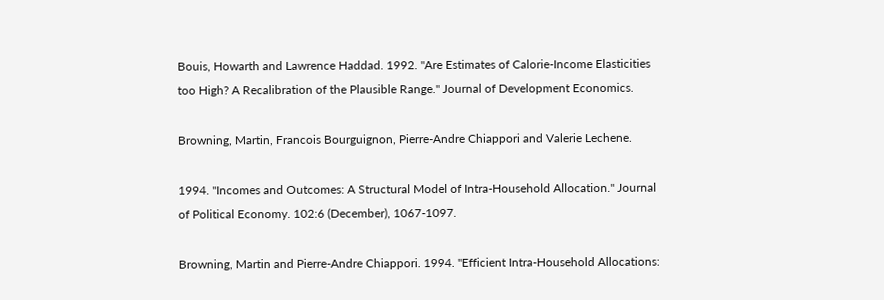Bouis, Howarth and Lawrence Haddad. 1992. "Are Estimates of Calorie-Income Elasticities
too High? A Recalibration of the Plausible Range." Journal of Development Economics.

Browning, Martin, Francois Bourguignon, Pierre-Andre Chiappori and Valerie Lechene.

1994. "Incomes and Outcomes: A Structural Model of Intra-Household Allocation." Journal
of Political Economy. 102:6 (December), 1067-1097.

Browning, Martin and Pierre-Andre Chiappori. 1994. "Efficient Intra-Household Allocations: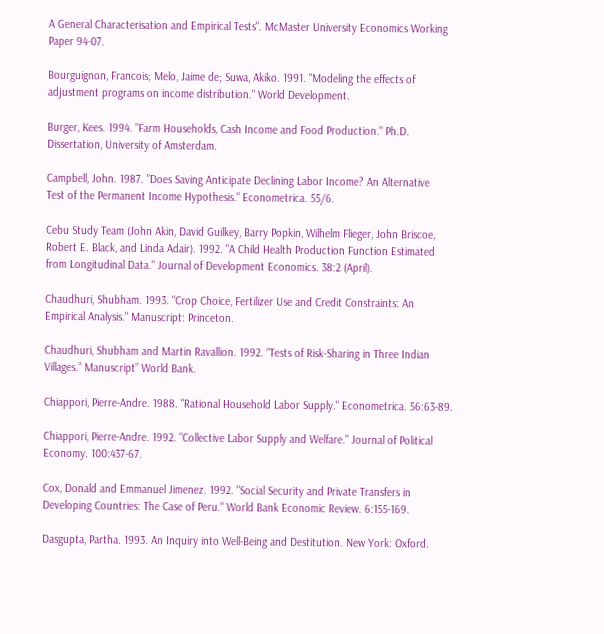A General Characterisation and Empirical Tests". McMaster University Economics Working
Paper 94-07.

Bourguignon, Francois; Melo, Jaime de; Suwa, Akiko. 1991. "Modeling the effects of
adjustment programs on income distribution." World Development.

Burger, Kees. 1994. "Farm Households, Cash Income and Food Production." Ph.D.
Dissertation, University of Amsterdam.

Campbell, John. 1987. "Does Saving Anticipate Declining Labor Income? An Alternative
Test of the Permanent Income Hypothesis." Econometrica. 55/6.

Cebu Study Team (John Akin, David Guilkey, Barry Popkin, Wilhelm Flieger, John Briscoe,
Robert E. Black, and Linda Adair). 1992. "A Child Health Production Function Estimated
from Longitudinal Data." Journal of Development Economics. 38:2 (April).

Chaudhuri, Shubham. 1993. "Crop Choice, Fertilizer Use and Credit Constraints: An
Empirical Analysis." Manuscript: Princeton.

Chaudhuri, Shubham and Martin Ravallion. 1992. “Tests of Risk-Sharing in Three Indian
Villages.” Manuscript” World Bank.

Chiappori, Pierre-Andre. 1988. "Rational Household Labor Supply." Econometrica. 56:63-89.

Chiappori, Pierre-Andre. 1992. "Collective Labor Supply and Welfare." Journal of Political
Economy. 100:437-67.

Cox, Donald and Emmanuel Jimenez. 1992. "Social Security and Private Transfers in
Developing Countries: The Case of Peru." World Bank Economic Review. 6:155-169.

Dasgupta, Partha. 1993. An Inquiry into Well-Being and Destitution. New York: Oxford.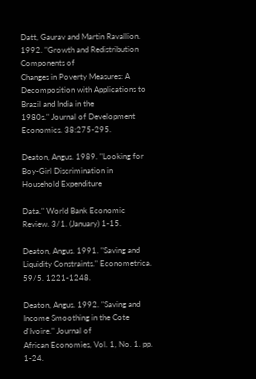Datt, Gaurav and Martin Ravallion. 1992. "Growth and Redistribution Components of
Changes in Poverty Measures: A Decomposition with Applications to Brazil and India in the
1980s." Journal of Development Economics. 38:275-295.

Deaton, Angus. 1989. "Looking for Boy-Girl Discrimination in Household Expenditure

Data." World Bank Economic Review. 3/1. (January) 1-15.

Deaton, Angus. 1991. "Saving and Liquidity Constraints." Econometrica. 59/5. 1221-1248.

Deaton, Angus. 1992. "Saving and Income Smoothing in the Cote d'Ivoire." Journal of
African Economies, Vol. 1, No. 1. pp. 1-24.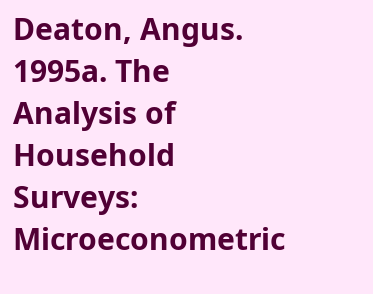Deaton, Angus. 1995a. The Analysis of Household Surveys: Microeconometric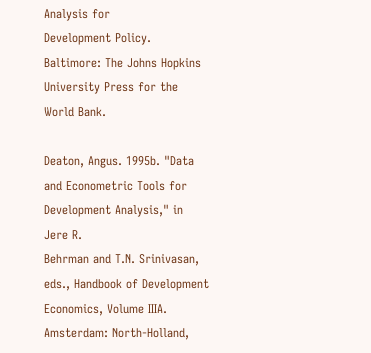Analysis for
Development Policy. Baltimore: The Johns Hopkins University Press for the World Bank.

Deaton, Angus. 1995b. "Data and Econometric Tools for Development Analysis," in Jere R.
Behrman and T.N. Srinivasan, eds., Handbook of Development Economics, Volume IIIA.
Amsterdam: North-Holland,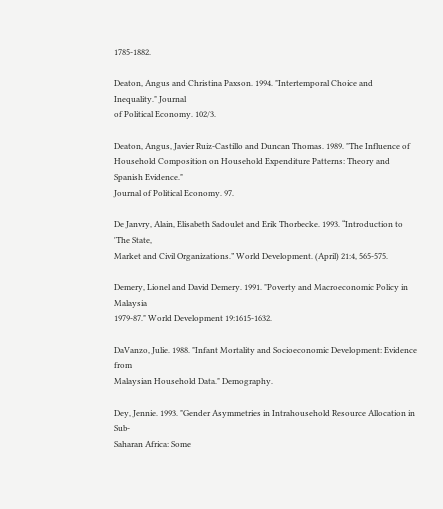1785-1882.

Deaton, Angus and Christina Paxson. 1994. "Intertemporal Choice and Inequality." Journal
of Political Economy. 102/3.

Deaton, Angus, Javier Ruiz-Castillo and Duncan Thomas. 1989. "The Influence of
Household Composition on Household Expenditure Patterns: Theory and Spanish Evidence."
Journal of Political Economy. 97.

De Janvry, Alain, Elisabeth Sadoulet and Erik Thorbecke. 1993. “Introduction to 'The State,
Market and Civil Organizations.” World Development. (April) 21:4, 565-575.

Demery, Lionel and David Demery. 1991. "Poverty and Macroeconomic Policy in Malaysia
1979-87." World Development 19:1615-1632.

DaVanzo, Julie. 1988. "Infant Mortality and Socioeconomic Development: Evidence from
Malaysian Household Data." Demography.

Dey, Jennie. 1993. "Gender Asymmetries in Intrahousehold Resource Allocation in Sub-
Saharan Africa: Some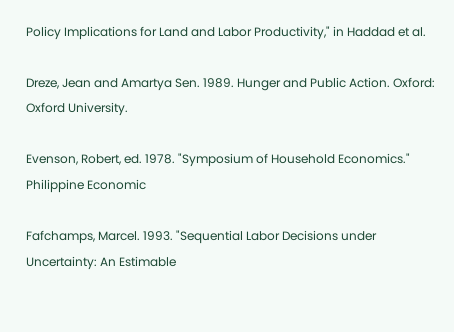Policy Implications for Land and Labor Productivity," in Haddad et al.

Dreze, Jean and Amartya Sen. 1989. Hunger and Public Action. Oxford: Oxford University.

Evenson, Robert, ed. 1978. "Symposium of Household Economics." Philippine Economic

Fafchamps, Marcel. 1993. "Sequential Labor Decisions under Uncertainty: An Estimable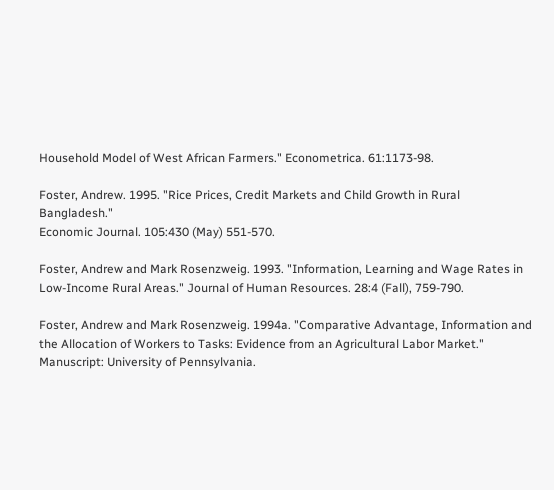Household Model of West African Farmers." Econometrica. 61:1173-98.

Foster, Andrew. 1995. "Rice Prices, Credit Markets and Child Growth in Rural Bangladesh."
Economic Journal. 105:430 (May) 551-570.

Foster, Andrew and Mark Rosenzweig. 1993. "Information, Learning and Wage Rates in
Low-Income Rural Areas." Journal of Human Resources. 28:4 (Fall), 759-790.

Foster, Andrew and Mark Rosenzweig. 1994a. "Comparative Advantage, Information and
the Allocation of Workers to Tasks: Evidence from an Agricultural Labor Market."
Manuscript: University of Pennsylvania.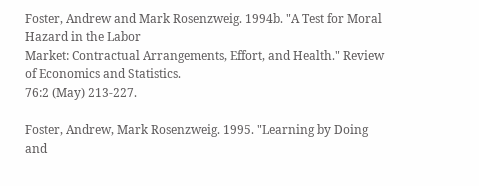Foster, Andrew and Mark Rosenzweig. 1994b. "A Test for Moral Hazard in the Labor
Market: Contractual Arrangements, Effort, and Health." Review of Economics and Statistics.
76:2 (May) 213-227.

Foster, Andrew, Mark Rosenzweig. 1995. "Learning by Doing and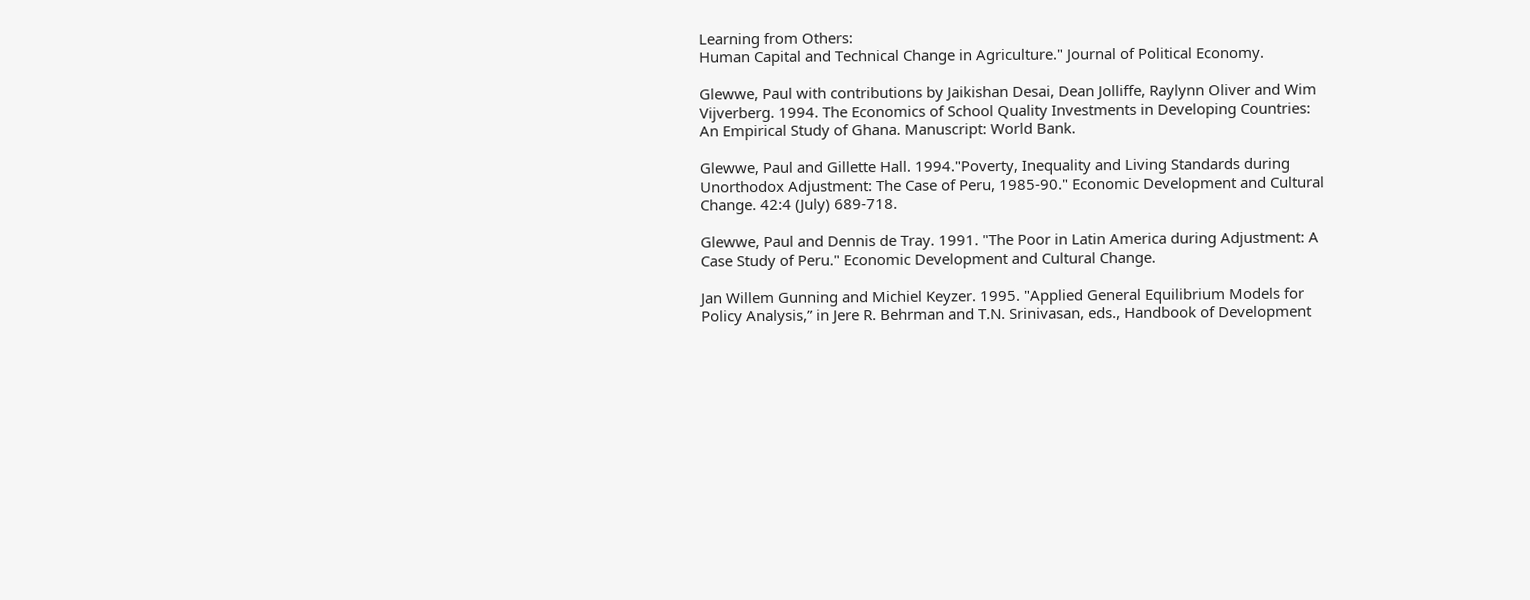Learning from Others:
Human Capital and Technical Change in Agriculture." Journal of Political Economy.

Glewwe, Paul with contributions by Jaikishan Desai, Dean Jolliffe, Raylynn Oliver and Wim
Vijverberg. 1994. The Economics of School Quality Investments in Developing Countries:
An Empirical Study of Ghana. Manuscript: World Bank.

Glewwe, Paul and Gillette Hall. 1994."Poverty, Inequality and Living Standards during
Unorthodox Adjustment: The Case of Peru, 1985-90." Economic Development and Cultural
Change. 42:4 (July) 689-718.

Glewwe, Paul and Dennis de Tray. 1991. "The Poor in Latin America during Adjustment: A
Case Study of Peru." Economic Development and Cultural Change.

Jan Willem Gunning and Michiel Keyzer. 1995. "Applied General Equilibrium Models for
Policy Analysis,” in Jere R. Behrman and T.N. Srinivasan, eds., Handbook of Development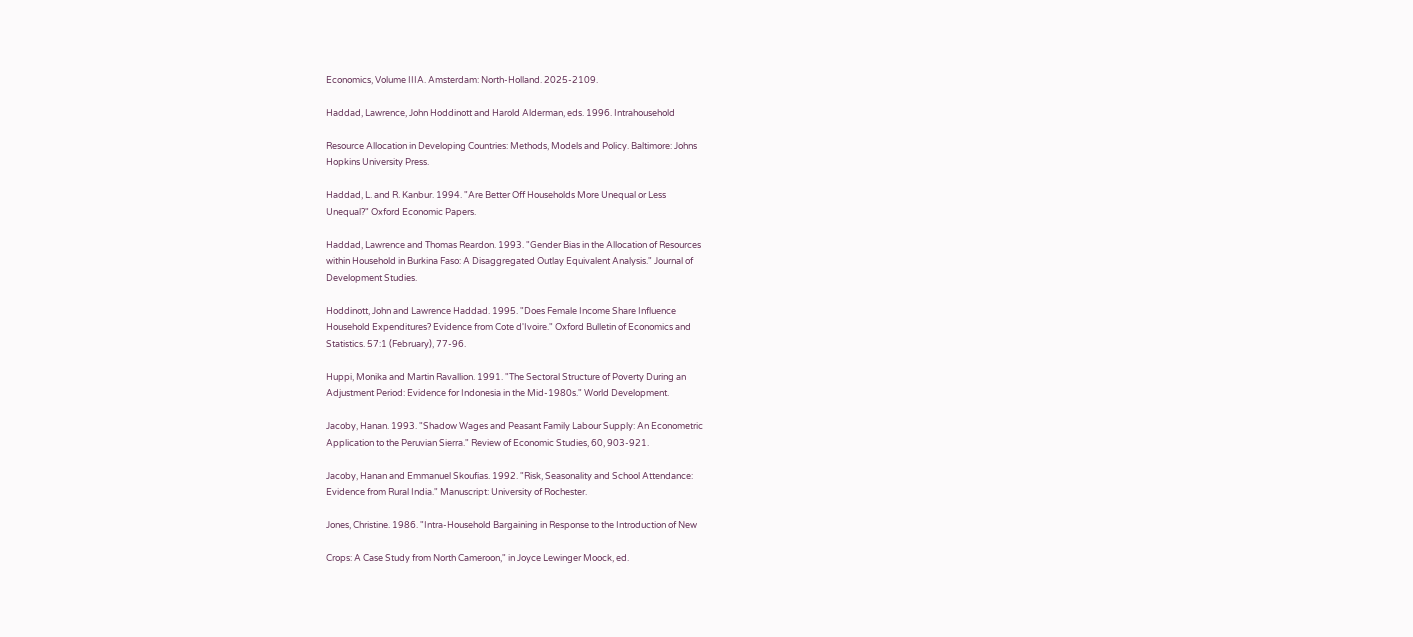Economics, Volume IIIA. Amsterdam: North-Holland. 2025-2109.

Haddad, Lawrence, John Hoddinott and Harold Alderman, eds. 1996. Intrahousehold

Resource Allocation in Developing Countries: Methods, Models and Policy. Baltimore: Johns
Hopkins University Press.

Haddad, L. and R. Kanbur. 1994. "Are Better Off Households More Unequal or Less
Unequal?" Oxford Economic Papers.

Haddad, Lawrence and Thomas Reardon. 1993. "Gender Bias in the Allocation of Resources
within Household in Burkina Faso: A Disaggregated Outlay Equivalent Analysis." Journal of
Development Studies.

Hoddinott, John and Lawrence Haddad. 1995. "Does Female Income Share Influence
Household Expenditures? Evidence from Cote d'Ivoire." Oxford Bulletin of Economics and
Statistics. 57:1 (February), 77-96.

Huppi, Monika and Martin Ravallion. 1991. "The Sectoral Structure of Poverty During an
Adjustment Period: Evidence for Indonesia in the Mid-1980s." World Development.

Jacoby, Hanan. 1993. "Shadow Wages and Peasant Family Labour Supply: An Econometric
Application to the Peruvian Sierra." Review of Economic Studies, 60, 903-921.

Jacoby, Hanan and Emmanuel Skoufias. 1992. "Risk, Seasonality and School Attendance:
Evidence from Rural India." Manuscript: University of Rochester.

Jones, Christine. 1986. "Intra-Household Bargaining in Response to the Introduction of New

Crops: A Case Study from North Cameroon," in Joyce Lewinger Moock, ed.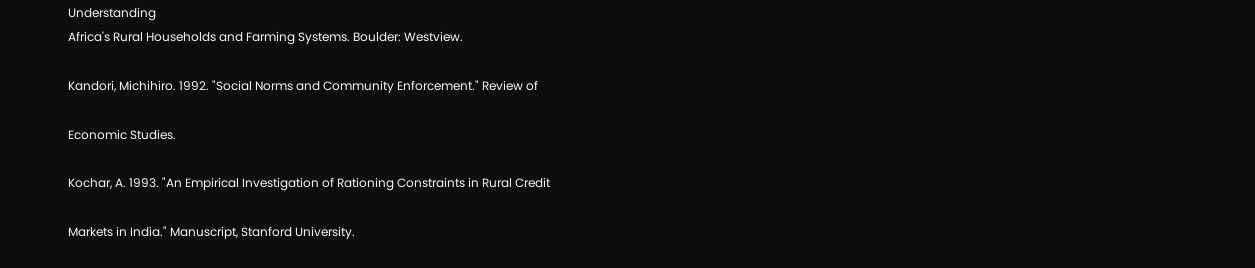Understanding
Africa's Rural Households and Farming Systems. Boulder: Westview.

Kandori, Michihiro. 1992. "Social Norms and Community Enforcement." Review of

Economic Studies.

Kochar, A. 1993. "An Empirical Investigation of Rationing Constraints in Rural Credit

Markets in India." Manuscript, Stanford University.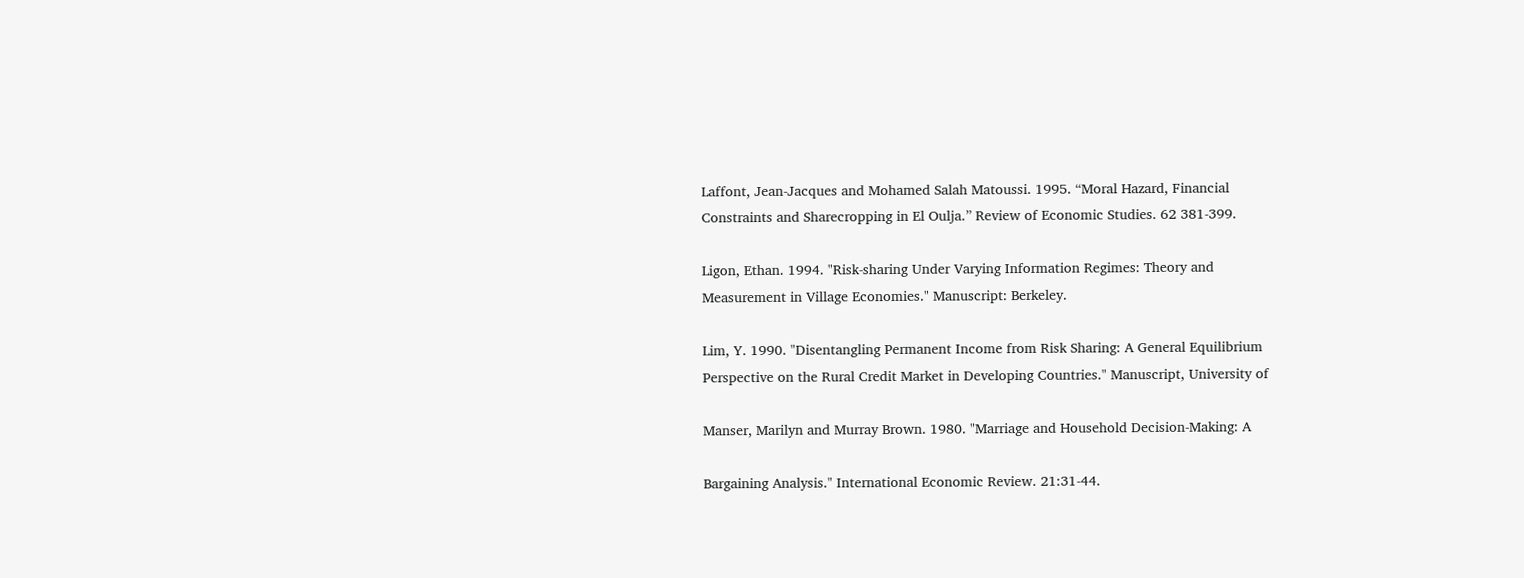Laffont, Jean-Jacques and Mohamed Salah Matoussi. 1995. “Moral Hazard, Financial
Constraints and Sharecropping in El Oulja.” Review of Economic Studies. 62 381-399.

Ligon, Ethan. 1994. "Risk-sharing Under Varying Information Regimes: Theory and
Measurement in Village Economies." Manuscript: Berkeley.

Lim, Y. 1990. "Disentangling Permanent Income from Risk Sharing: A General Equilibrium
Perspective on the Rural Credit Market in Developing Countries." Manuscript, University of

Manser, Marilyn and Murray Brown. 1980. "Marriage and Household Decision-Making: A

Bargaining Analysis." International Economic Review. 21:31-44.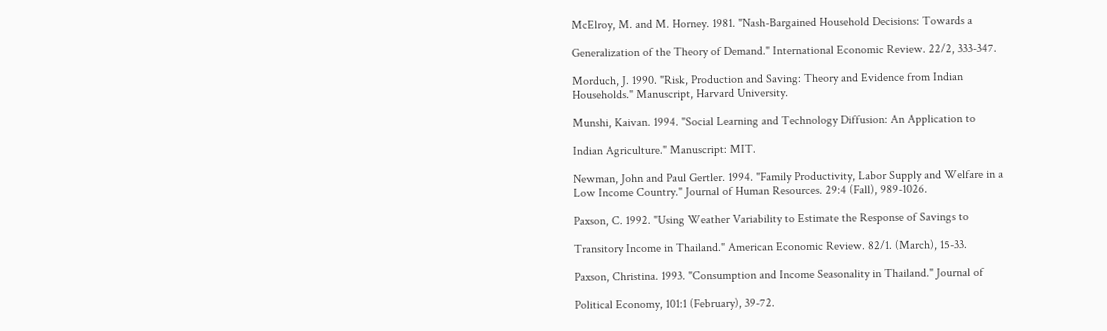McElroy, M. and M. Horney. 1981. "Nash-Bargained Household Decisions: Towards a

Generalization of the Theory of Demand." International Economic Review. 22/2, 333-347.

Morduch, J. 1990. "Risk, Production and Saving: Theory and Evidence from Indian
Households." Manuscript, Harvard University.

Munshi, Kaivan. 1994. "Social Learning and Technology Diffusion: An Application to

Indian Agriculture." Manuscript: MIT.

Newman, John and Paul Gertler. 1994. "Family Productivity, Labor Supply and Welfare in a
Low Income Country." Journal of Human Resources. 29:4 (Fall), 989-1026.

Paxson, C. 1992. "Using Weather Variability to Estimate the Response of Savings to

Transitory Income in Thailand." American Economic Review. 82/1. (March), 15-33.

Paxson, Christina. 1993. "Consumption and Income Seasonality in Thailand." Journal of

Political Economy, 101:1 (February), 39-72.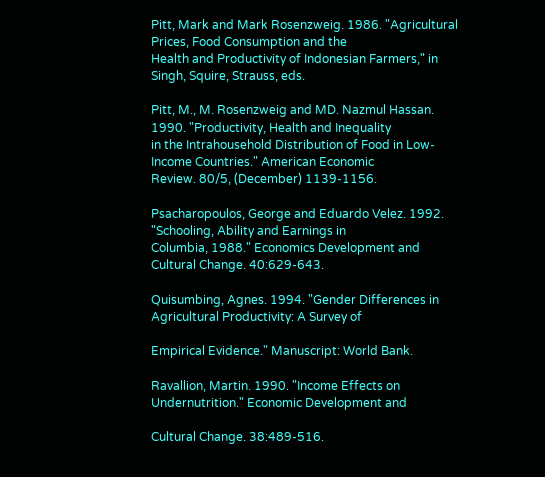Pitt, Mark and Mark Rosenzweig. 1986. "Agricultural Prices, Food Consumption and the
Health and Productivity of Indonesian Farmers," in Singh, Squire, Strauss, eds.

Pitt, M., M. Rosenzweig and MD. Nazmul Hassan. 1990. "Productivity, Health and Inequality
in the Intrahousehold Distribution of Food in Low-Income Countries." American Economic
Review. 80/5, (December) 1139-1156.

Psacharopoulos, George and Eduardo Velez. 1992. "Schooling, Ability and Earnings in
Columbia, 1988." Economics Development and Cultural Change. 40:629-643.

Quisumbing, Agnes. 1994. "Gender Differences in Agricultural Productivity: A Survey of

Empirical Evidence." Manuscript: World Bank.

Ravallion, Martin. 1990. "Income Effects on Undernutrition." Economic Development and

Cultural Change. 38:489-516.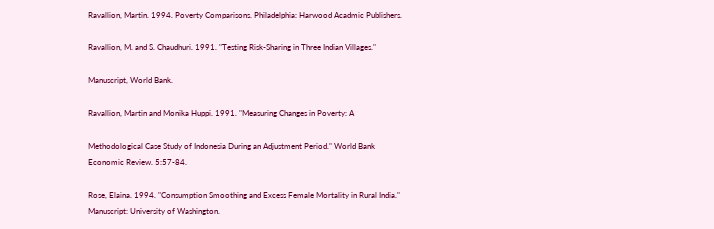Ravallion, Martin. 1994. Poverty Comparisons. Philadelphia: Harwood Acadmic Publishers.

Ravallion, M. and S. Chaudhuri. 1991. "Testing Risk-Sharing in Three Indian Villages."

Manuscript, World Bank.

Ravallion, Martin and Monika Huppi. 1991. "Measuring Changes in Poverty: A

Methodological Case Study of Indonesia During an Adjustment Period." World Bank
Economic Review. 5:57-84.

Rose, Elaina. 1994. "Consumption Smoothing and Excess Female Mortality in Rural India."
Manuscript: University of Washington.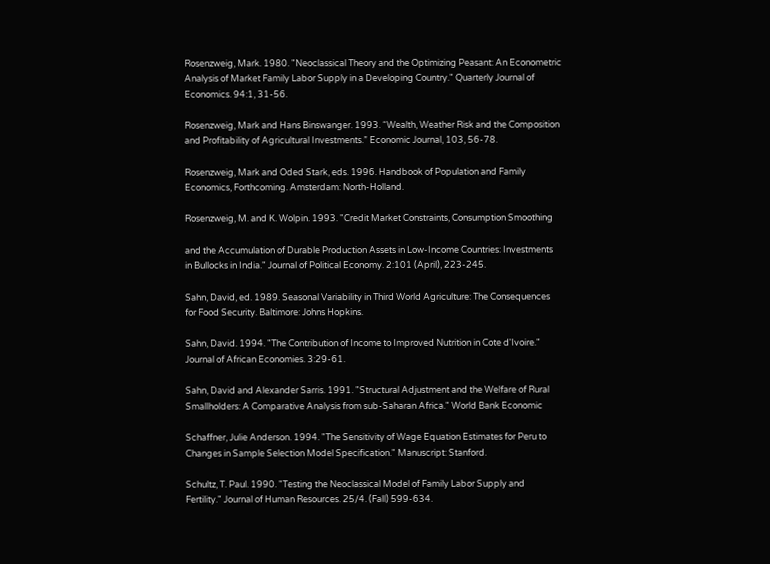Rosenzweig, Mark. 1980. "Neoclassical Theory and the Optimizing Peasant: An Econometric
Analysis of Market Family Labor Supply in a Developing Country." Quarterly Journal of
Economics. 94:1, 31-56.

Rosenzweig, Mark and Hans Binswanger. 1993. “Wealth, Weather Risk and the Composition
and Profitability of Agricultural Investments.” Economic Journal, 103, 56-78.

Rosenzweig, Mark and Oded Stark, eds. 1996. Handbook of Population and Family
Economics, Forthcoming. Amsterdam: North-Holland.

Rosenzweig, M. and K. Wolpin. 1993. "Credit Market Constraints, Consumption Smoothing

and the Accumulation of Durable Production Assets in Low-Income Countries: Investments
in Bullocks in India." Journal of Political Economy. 2:101 (April), 223-245.

Sahn, David, ed. 1989. Seasonal Variability in Third World Agriculture: The Consequences
for Food Security. Baltimore: Johns Hopkins.

Sahn, David. 1994. "The Contribution of Income to Improved Nutrition in Cote d'Ivoire."
Journal of African Economies. 3:29-61.

Sahn, David and Alexander Sarris. 1991. "Structural Adjustment and the Welfare of Rural
Smallholders: A Comparative Analysis from sub-Saharan Africa." World Bank Economic

Schaffner, Julie Anderson. 1994. "The Sensitivity of Wage Equation Estimates for Peru to
Changes in Sample Selection Model Specification." Manuscript: Stanford.

Schultz, T. Paul. 1990. "Testing the Neoclassical Model of Family Labor Supply and
Fertility." Journal of Human Resources. 25/4. (Fall) 599-634.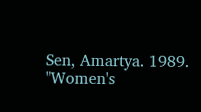Sen, Amartya. 1989. "Women's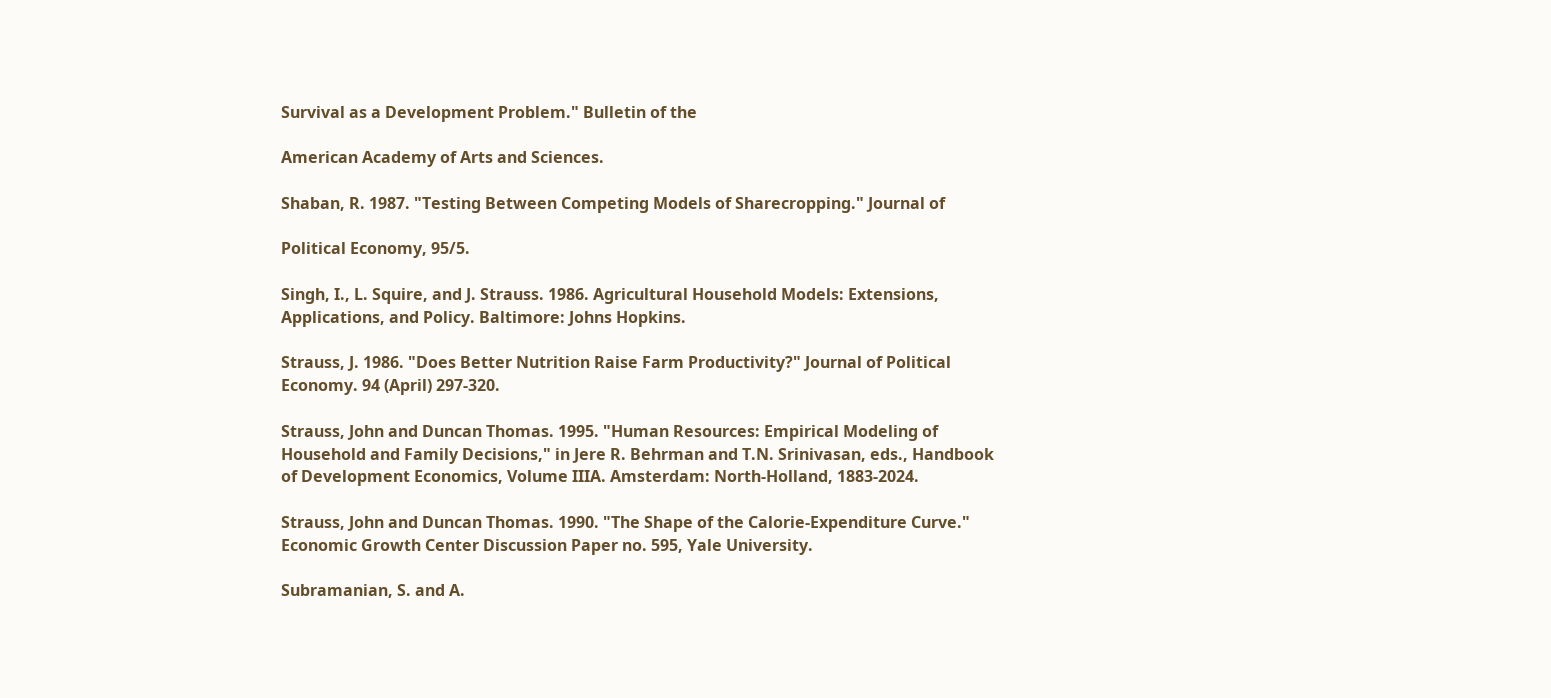Survival as a Development Problem." Bulletin of the

American Academy of Arts and Sciences.

Shaban, R. 1987. "Testing Between Competing Models of Sharecropping." Journal of

Political Economy, 95/5.

Singh, I., L. Squire, and J. Strauss. 1986. Agricultural Household Models: Extensions,
Applications, and Policy. Baltimore: Johns Hopkins.

Strauss, J. 1986. "Does Better Nutrition Raise Farm Productivity?" Journal of Political
Economy. 94 (April) 297-320.

Strauss, John and Duncan Thomas. 1995. "Human Resources: Empirical Modeling of
Household and Family Decisions," in Jere R. Behrman and T.N. Srinivasan, eds., Handbook
of Development Economics, Volume IIIA. Amsterdam: North-Holland, 1883-2024.

Strauss, John and Duncan Thomas. 1990. "The Shape of the Calorie-Expenditure Curve."
Economic Growth Center Discussion Paper no. 595, Yale University.

Subramanian, S. and A.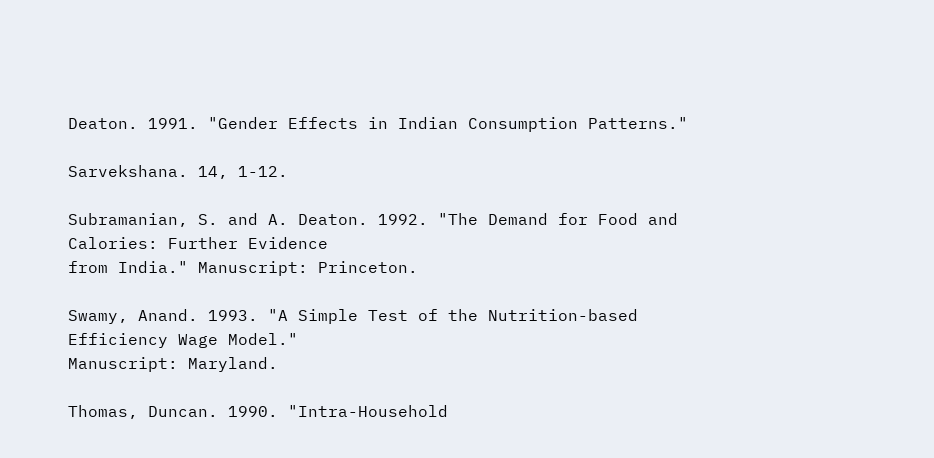Deaton. 1991. "Gender Effects in Indian Consumption Patterns."

Sarvekshana. 14, 1-12.

Subramanian, S. and A. Deaton. 1992. "The Demand for Food and Calories: Further Evidence
from India." Manuscript: Princeton.

Swamy, Anand. 1993. "A Simple Test of the Nutrition-based Efficiency Wage Model."
Manuscript: Maryland.

Thomas, Duncan. 1990. "Intra-Household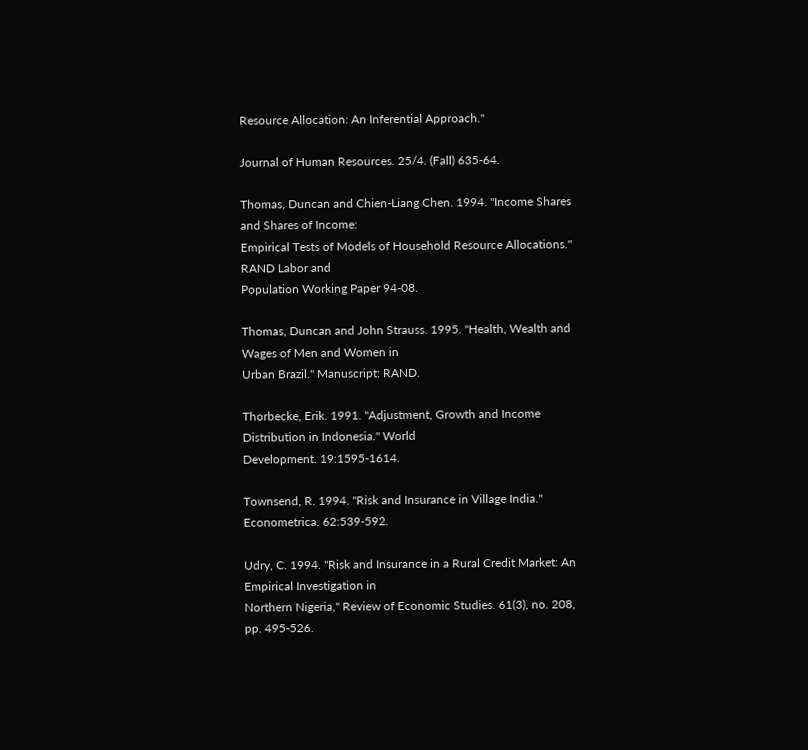Resource Allocation: An Inferential Approach."

Journal of Human Resources. 25/4. (Fall) 635-64.

Thomas, Duncan and Chien-Liang Chen. 1994. "Income Shares and Shares of Income:
Empirical Tests of Models of Household Resource Allocations." RAND Labor and
Population Working Paper 94-08.

Thomas, Duncan and John Strauss. 1995. "Health, Wealth and Wages of Men and Women in
Urban Brazil." Manuscript: RAND.

Thorbecke, Erik. 1991. "Adjustment, Growth and Income Distribution in Indonesia." World
Development. 19:1595-1614.

Townsend, R. 1994. "Risk and Insurance in Village India." Econometrica. 62:539-592.

Udry, C. 1994. "Risk and Insurance in a Rural Credit Market: An Empirical Investigation in
Northern Nigeria," Review of Economic Studies. 61(3), no. 208, pp. 495-526.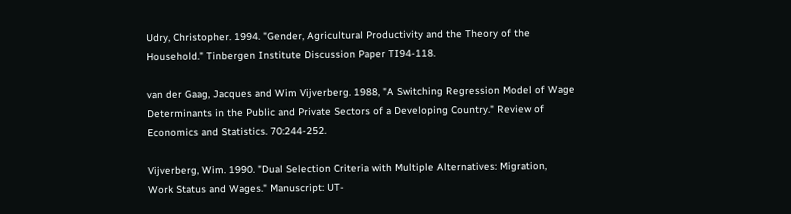Udry, Christopher. 1994. "Gender, Agricultural Productivity and the Theory of the
Household." Tinbergen Institute Discussion Paper TI94-118.

van der Gaag, Jacques and Wim Vijverberg. 1988, "A Switching Regression Model of Wage
Determinants in the Public and Private Sectors of a Developing Country." Review of
Economics and Statistics. 70:244-252.

Vijverberg, Wim. 1990. "Dual Selection Criteria with Multiple Alternatives: Migration,
Work Status and Wages." Manuscript: UT-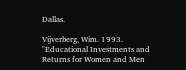Dallas.

Vijverberg, Wim. 1993. "Educational Investments and Returns for Women and Men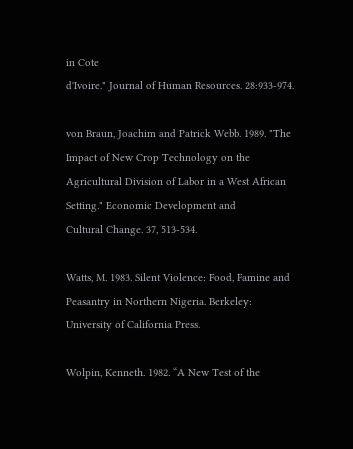in Cote
d'Ivoire." Journal of Human Resources. 28:933-974.

von Braun, Joachim and Patrick Webb. 1989. "The Impact of New Crop Technology on the
Agricultural Division of Labor in a West African Setting." Economic Development and
Cultural Change. 37, 513-534.

Watts, M. 1983. Silent Violence: Food, Famine and Peasantry in Northern Nigeria. Berkeley:
University of California Press.

Wolpin, Kenneth. 1982. “A New Test of the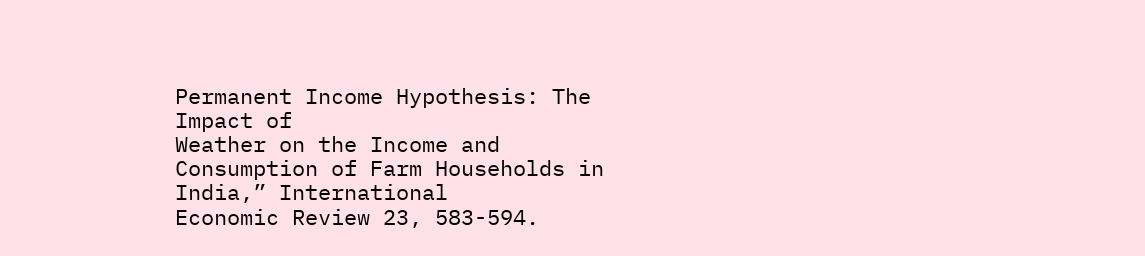Permanent Income Hypothesis: The Impact of
Weather on the Income and Consumption of Farm Households in India,” International
Economic Review 23, 583-594.